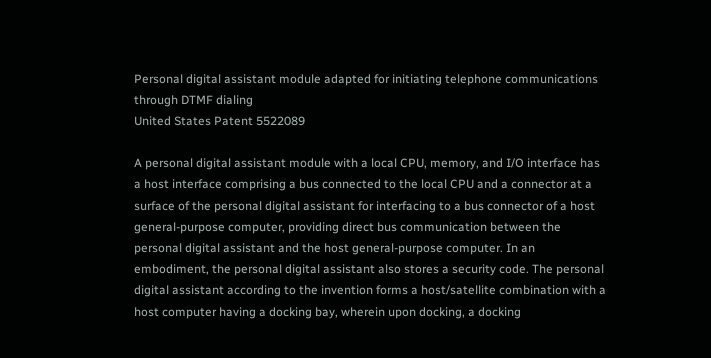Personal digital assistant module adapted for initiating telephone communications through DTMF dialing
United States Patent 5522089

A personal digital assistant module with a local CPU, memory, and I/O interface has a host interface comprising a bus connected to the local CPU and a connector at a surface of the personal digital assistant for interfacing to a bus connector of a host general-purpose computer, providing direct bus communication between the personal digital assistant and the host general-purpose computer. In an embodiment, the personal digital assistant also stores a security code. The personal digital assistant according to the invention forms a host/satellite combination with a host computer having a docking bay, wherein upon docking, a docking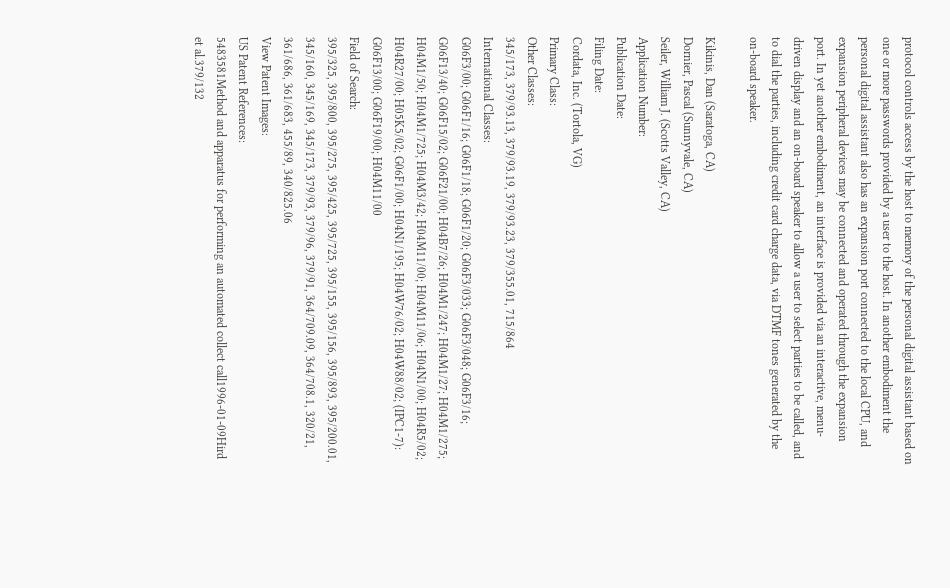protocol controls access by the host to memory of the personal digital assistant based on one or more passwords provided by a user to the host. In another embodiment the personal digital assistant also has an expansion port connected to the local CPU, and expansion peripheral devices may be connected and operated through the expansion port. In yet another embodiment, an interface is provided via an interactive, menu-driven display and an on-board speaker to allow a user to select parties to be called, and to dial the parties, including credit card charge data, via DTMF tones generated by the on-board speaker.

Kikinis, Dan (Saratoga, CA)
Dornier, Pascal (Sunnyvale, CA)
Seiler, William J. (Scotts Valley, CA)
Application Number:
Publication Date:
Filing Date:
Cordata, Inc. (Tortola, VG)
Primary Class:
Other Classes:
345/173, 379/93.13, 379/93.19, 379/93.23, 379/355.01, 715/864
International Classes:
G06F3/00; G06F1/16; G06F1/18; G06F1/20; G06F3/033; G06F3/048; G06F3/16; G06F13/40; G06F15/02; G06F21/00; H04B7/26; H04M1/247; H04M1/27; H04M1/275; H04M1/50; H04M1/725; H04M3/42; H04M11/00; H04M11/06; H04N1/00; H04R5/02; H04R27/00; H05K5/02; G06F1/00; H04N1/195; H04W76/02; H04W88/02; (IPC1-7): G06F13/00; G06F19/00; H04M11/00
Field of Search:
395/325, 395/800, 395/275, 395/425, 395/725, 395/155, 395/156, 395/893, 395/200.01, 345/160, 345/169, 345/173, 379/93, 379/96, 379/91, 364/709.09, 364/708.1, 320/21, 361/686, 361/683, 455/89, 340/825.06
View Patent Images:
US Patent References:
5483581Method and apparatus for performing an automated collect call1996-01-09Hird et al.379/132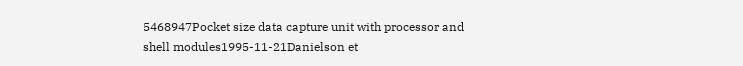5468947Pocket size data capture unit with processor and shell modules1995-11-21Danielson et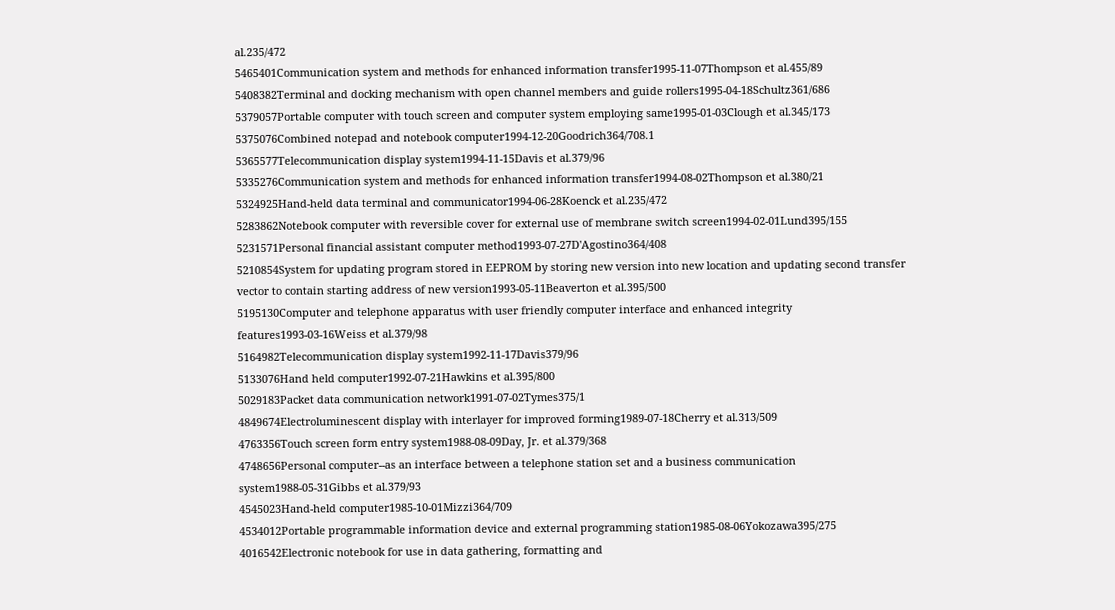al.235/472
5465401Communication system and methods for enhanced information transfer1995-11-07Thompson et al.455/89
5408382Terminal and docking mechanism with open channel members and guide rollers1995-04-18Schultz361/686
5379057Portable computer with touch screen and computer system employing same1995-01-03Clough et al.345/173
5375076Combined notepad and notebook computer1994-12-20Goodrich364/708.1
5365577Telecommunication display system1994-11-15Davis et al.379/96
5335276Communication system and methods for enhanced information transfer1994-08-02Thompson et al.380/21
5324925Hand-held data terminal and communicator1994-06-28Koenck et al.235/472
5283862Notebook computer with reversible cover for external use of membrane switch screen1994-02-01Lund395/155
5231571Personal financial assistant computer method1993-07-27D'Agostino364/408
5210854System for updating program stored in EEPROM by storing new version into new location and updating second transfer vector to contain starting address of new version1993-05-11Beaverton et al.395/500
5195130Computer and telephone apparatus with user friendly computer interface and enhanced integrity features1993-03-16Weiss et al.379/98
5164982Telecommunication display system1992-11-17Davis379/96
5133076Hand held computer1992-07-21Hawkins et al.395/800
5029183Packet data communication network1991-07-02Tymes375/1
4849674Electroluminescent display with interlayer for improved forming1989-07-18Cherry et al.313/509
4763356Touch screen form entry system1988-08-09Day, Jr. et al.379/368
4748656Personal computer--as an interface between a telephone station set and a business communication system1988-05-31Gibbs et al.379/93
4545023Hand-held computer1985-10-01Mizzi364/709
4534012Portable programmable information device and external programming station1985-08-06Yokozawa395/275
4016542Electronic notebook for use in data gathering, formatting and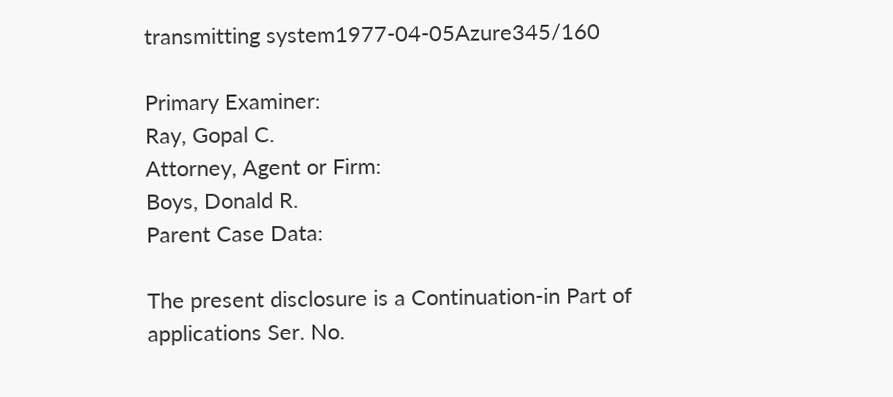transmitting system1977-04-05Azure345/160

Primary Examiner:
Ray, Gopal C.
Attorney, Agent or Firm:
Boys, Donald R.
Parent Case Data:

The present disclosure is a Continuation-in Part of applications Ser. No.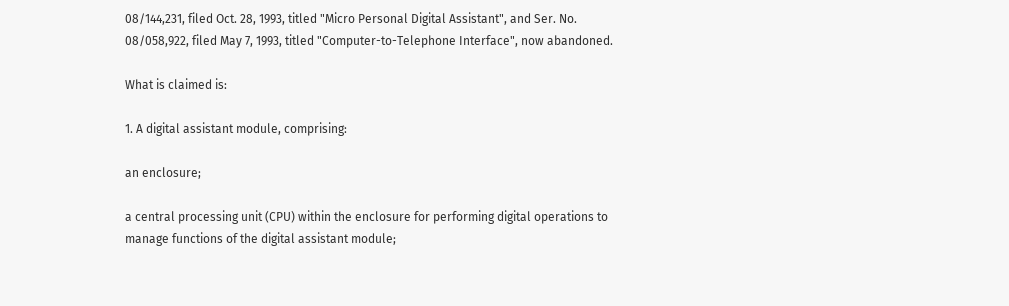08/144,231, filed Oct. 28, 1993, titled "Micro Personal Digital Assistant", and Ser. No. 08/058,922, filed May 7, 1993, titled "Computer-to-Telephone Interface", now abandoned.

What is claimed is:

1. A digital assistant module, comprising:

an enclosure;

a central processing unit (CPU) within the enclosure for performing digital operations to manage functions of the digital assistant module;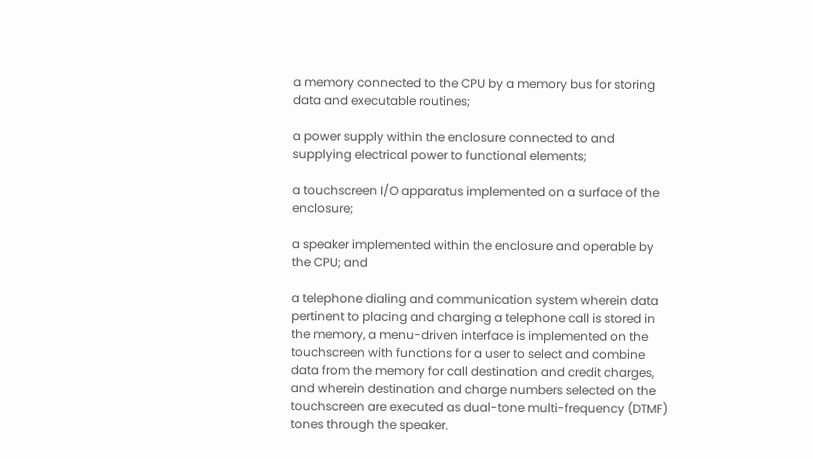a memory connected to the CPU by a memory bus for storing data and executable routines;

a power supply within the enclosure connected to and supplying electrical power to functional elements;

a touchscreen I/O apparatus implemented on a surface of the enclosure;

a speaker implemented within the enclosure and operable by the CPU; and

a telephone dialing and communication system wherein data pertinent to placing and charging a telephone call is stored in the memory, a menu-driven interface is implemented on the touchscreen with functions for a user to select and combine data from the memory for call destination and credit charges, and wherein destination and charge numbers selected on the touchscreen are executed as dual-tone multi-frequency (DTMF) tones through the speaker.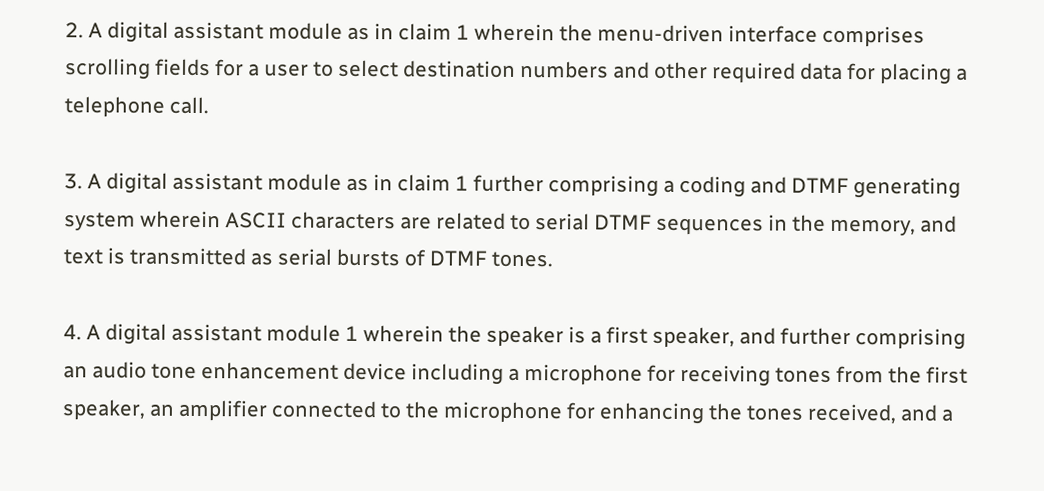2. A digital assistant module as in claim 1 wherein the menu-driven interface comprises scrolling fields for a user to select destination numbers and other required data for placing a telephone call.

3. A digital assistant module as in claim 1 further comprising a coding and DTMF generating system wherein ASCII characters are related to serial DTMF sequences in the memory, and text is transmitted as serial bursts of DTMF tones.

4. A digital assistant module 1 wherein the speaker is a first speaker, and further comprising an audio tone enhancement device including a microphone for receiving tones from the first speaker, an amplifier connected to the microphone for enhancing the tones received, and a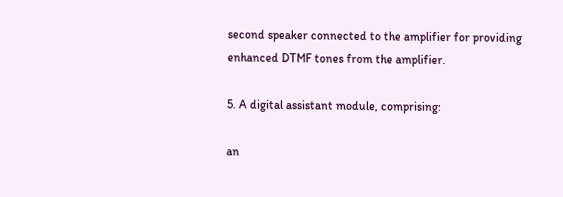second speaker connected to the amplifier for providing enhanced DTMF tones from the amplifier.

5. A digital assistant module, comprising:

an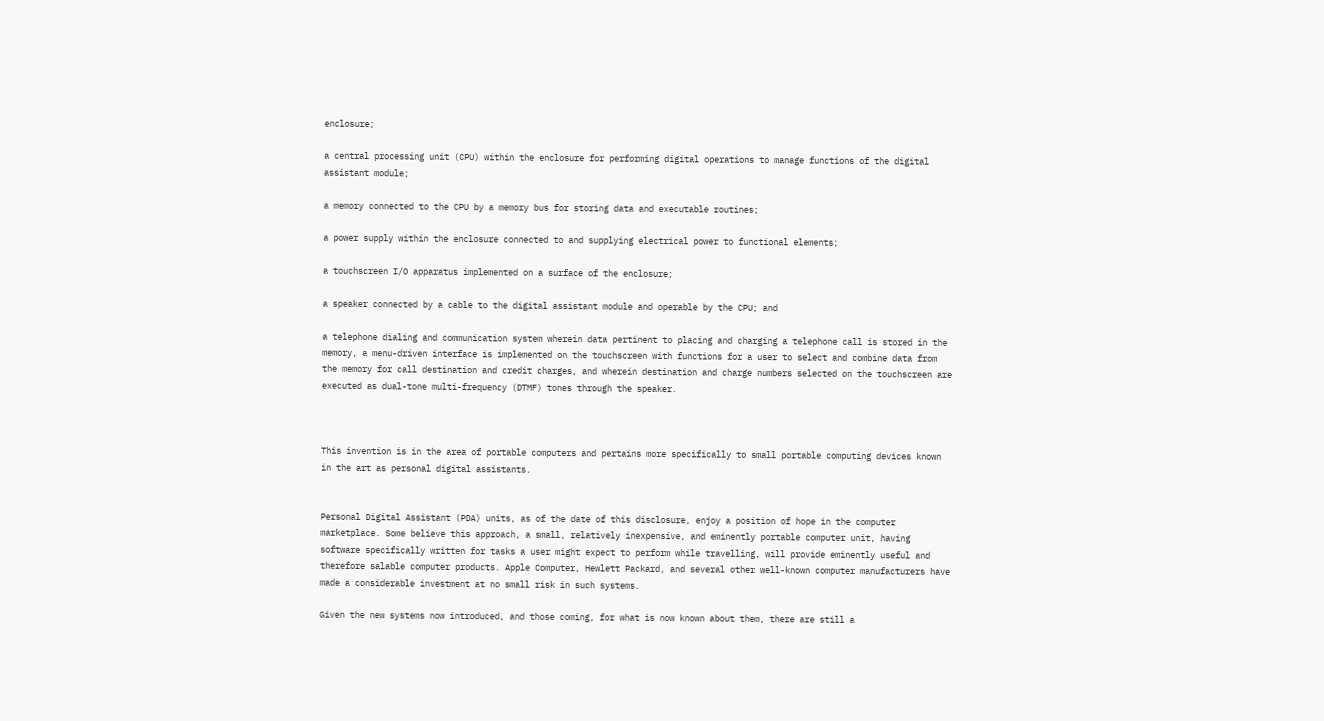enclosure;

a central processing unit (CPU) within the enclosure for performing digital operations to manage functions of the digital assistant module;

a memory connected to the CPU by a memory bus for storing data and executable routines;

a power supply within the enclosure connected to and supplying electrical power to functional elements;

a touchscreen I/O apparatus implemented on a surface of the enclosure;

a speaker connected by a cable to the digital assistant module and operable by the CPU; and

a telephone dialing and communication system wherein data pertinent to placing and charging a telephone call is stored in the memory, a menu-driven interface is implemented on the touchscreen with functions for a user to select and combine data from the memory for call destination and credit charges, and wherein destination and charge numbers selected on the touchscreen are executed as dual-tone multi-frequency (DTMF) tones through the speaker.



This invention is in the area of portable computers and pertains more specifically to small portable computing devices known in the art as personal digital assistants.


Personal Digital Assistant (PDA) units, as of the date of this disclosure, enjoy a position of hope in the computer marketplace. Some believe this approach, a small, relatively inexpensive, and eminently portable computer unit, having software specifically written for tasks a user might expect to perform while travelling, will provide eminently useful and therefore salable computer products. Apple Computer, Hewlett Packard, and several other well-known computer manufacturers have made a considerable investment at no small risk in such systems.

Given the new systems now introduced, and those coming, for what is now known about them, there are still a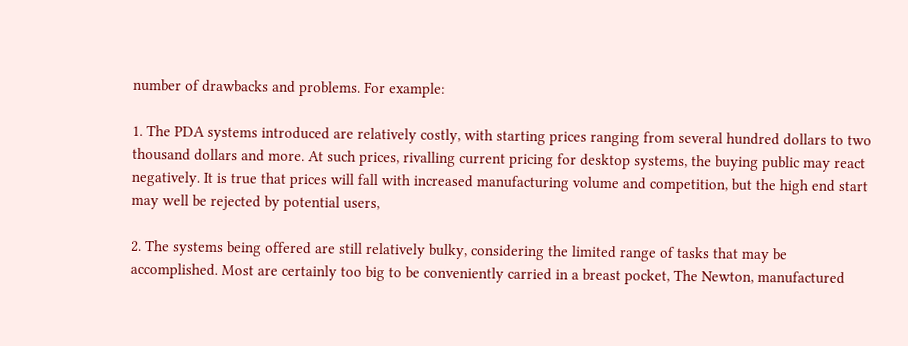number of drawbacks and problems. For example:

1. The PDA systems introduced are relatively costly, with starting prices ranging from several hundred dollars to two thousand dollars and more. At such prices, rivalling current pricing for desktop systems, the buying public may react negatively. It is true that prices will fall with increased manufacturing volume and competition, but the high end start may well be rejected by potential users,

2. The systems being offered are still relatively bulky, considering the limited range of tasks that may be accomplished. Most are certainly too big to be conveniently carried in a breast pocket, The Newton, manufactured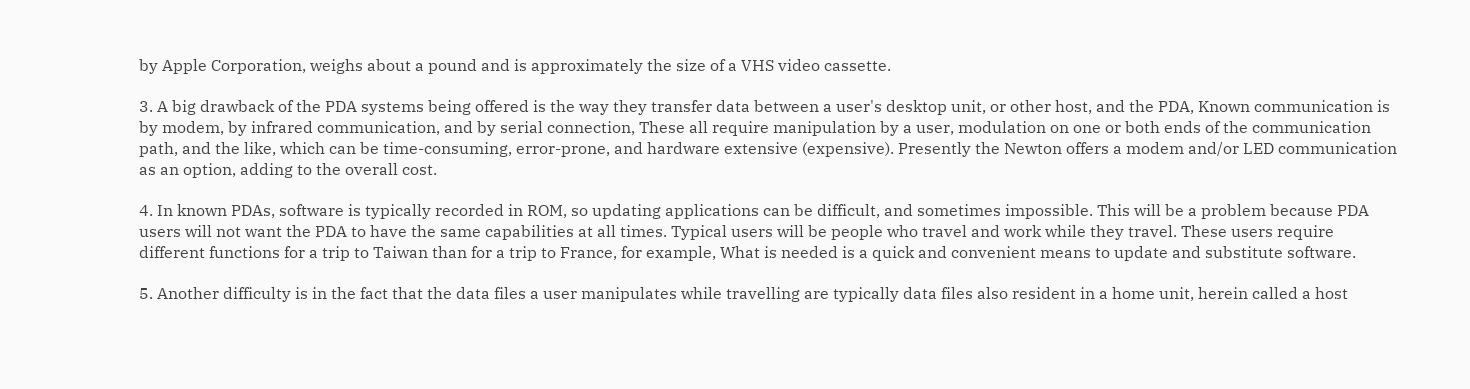by Apple Corporation, weighs about a pound and is approximately the size of a VHS video cassette.

3. A big drawback of the PDA systems being offered is the way they transfer data between a user's desktop unit, or other host, and the PDA, Known communication is by modem, by infrared communication, and by serial connection, These all require manipulation by a user, modulation on one or both ends of the communication path, and the like, which can be time-consuming, error-prone, and hardware extensive (expensive). Presently the Newton offers a modem and/or LED communication as an option, adding to the overall cost.

4. In known PDAs, software is typically recorded in ROM, so updating applications can be difficult, and sometimes impossible. This will be a problem because PDA users will not want the PDA to have the same capabilities at all times. Typical users will be people who travel and work while they travel. These users require different functions for a trip to Taiwan than for a trip to France, for example, What is needed is a quick and convenient means to update and substitute software.

5. Another difficulty is in the fact that the data files a user manipulates while travelling are typically data files also resident in a home unit, herein called a host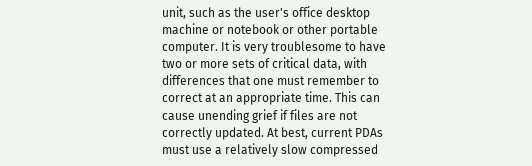unit, such as the user's office desktop machine or notebook or other portable computer. It is very troublesome to have two or more sets of critical data, with differences that one must remember to correct at an appropriate time. This can cause unending grief if files are not correctly updated. At best, current PDAs must use a relatively slow compressed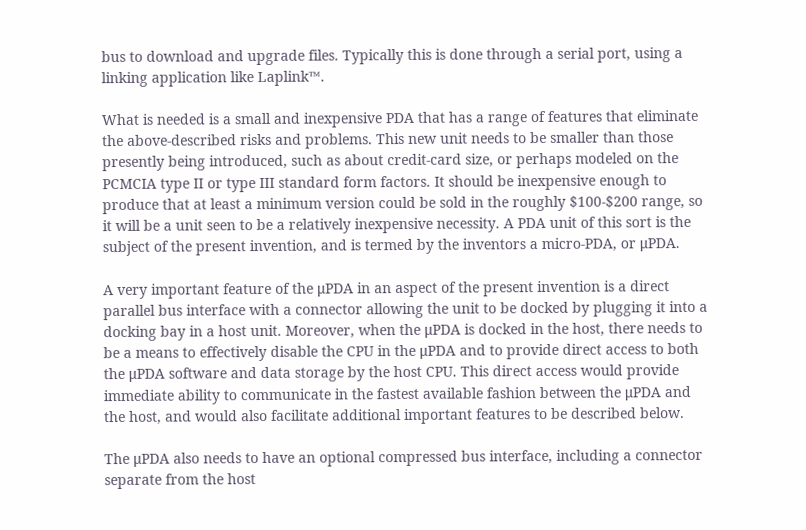bus to download and upgrade files. Typically this is done through a serial port, using a linking application like Laplink™.

What is needed is a small and inexpensive PDA that has a range of features that eliminate the above-described risks and problems. This new unit needs to be smaller than those presently being introduced, such as about credit-card size, or perhaps modeled on the PCMCIA type II or type III standard form factors. It should be inexpensive enough to produce that at least a minimum version could be sold in the roughly $100-$200 range, so it will be a unit seen to be a relatively inexpensive necessity. A PDA unit of this sort is the subject of the present invention, and is termed by the inventors a micro-PDA, or μPDA.

A very important feature of the μPDA in an aspect of the present invention is a direct parallel bus interface with a connector allowing the unit to be docked by plugging it into a docking bay in a host unit. Moreover, when the μPDA is docked in the host, there needs to be a means to effectively disable the CPU in the μPDA and to provide direct access to both the μPDA software and data storage by the host CPU. This direct access would provide immediate ability to communicate in the fastest available fashion between the μPDA and the host, and would also facilitate additional important features to be described below.

The μPDA also needs to have an optional compressed bus interface, including a connector separate from the host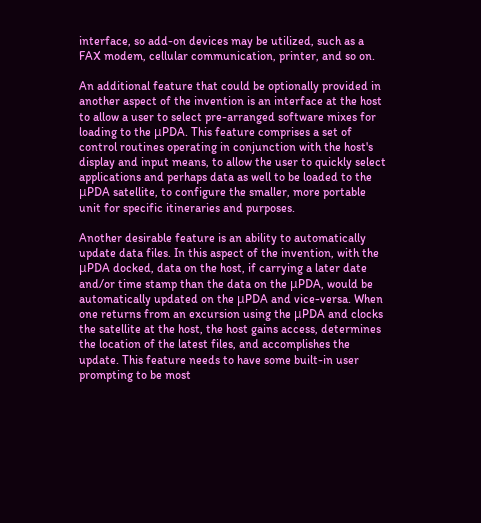interface, so add-on devices may be utilized, such as a FAX modem, cellular communication, printer, and so on.

An additional feature that could be optionally provided in another aspect of the invention is an interface at the host to allow a user to select pre-arranged software mixes for loading to the μPDA. This feature comprises a set of control routines operating in conjunction with the host's display and input means, to allow the user to quickly select applications and perhaps data as well to be loaded to the μPDA satellite, to configure the smaller, more portable unit for specific itineraries and purposes.

Another desirable feature is an ability to automatically update data files. In this aspect of the invention, with the μPDA docked, data on the host, if carrying a later date and/or time stamp than the data on the μPDA, would be automatically updated on the μPDA and vice-versa. When one returns from an excursion using the μPDA and clocks the satellite at the host, the host gains access, determines the location of the latest files, and accomplishes the update. This feature needs to have some built-in user prompting to be most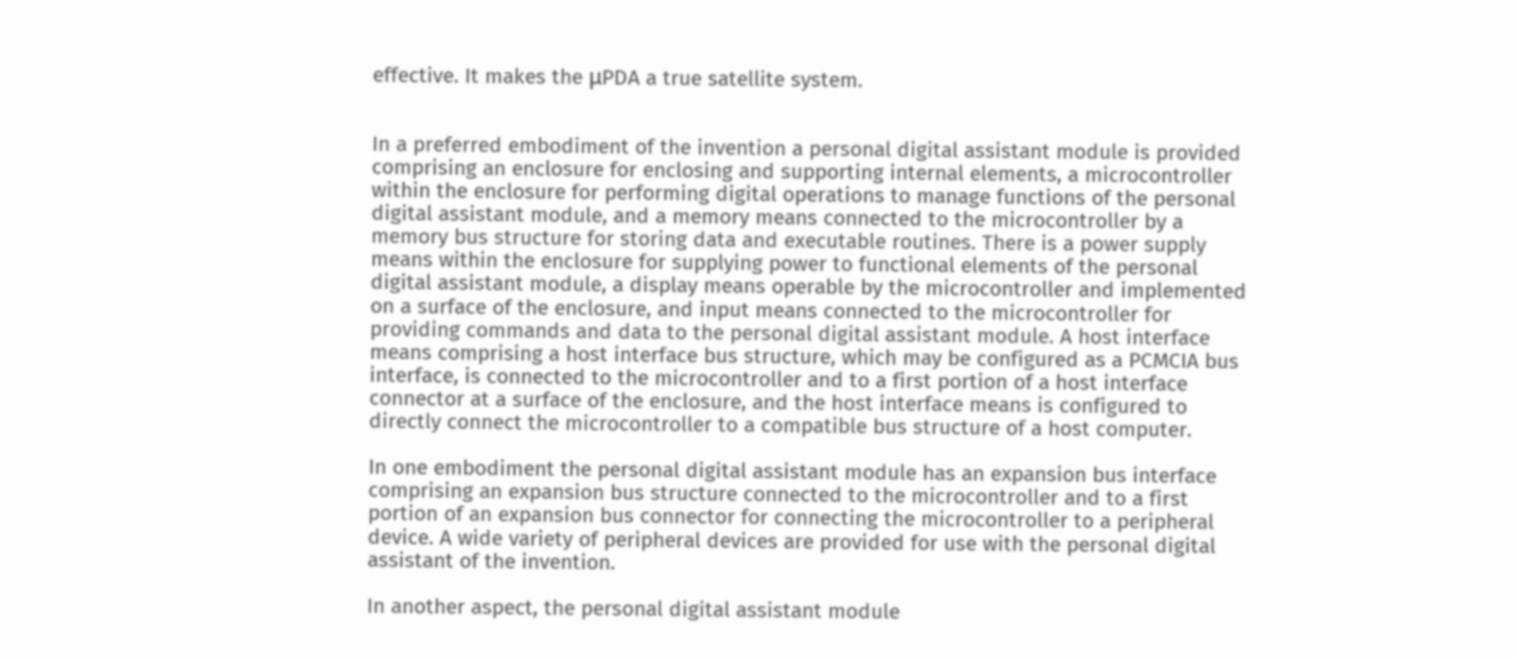effective. It makes the μPDA a true satellite system.


In a preferred embodiment of the invention a personal digital assistant module is provided comprising an enclosure for enclosing and supporting internal elements, a microcontroller within the enclosure for performing digital operations to manage functions of the personal digital assistant module, and a memory means connected to the microcontroller by a memory bus structure for storing data and executable routines. There is a power supply means within the enclosure for supplying power to functional elements of the personal digital assistant module, a display means operable by the microcontroller and implemented on a surface of the enclosure, and input means connected to the microcontroller for providing commands and data to the personal digital assistant module. A host interface means comprising a host interface bus structure, which may be configured as a PCMCIA bus interface, is connected to the microcontroller and to a first portion of a host interface connector at a surface of the enclosure, and the host interface means is configured to directly connect the microcontroller to a compatible bus structure of a host computer.

In one embodiment the personal digital assistant module has an expansion bus interface comprising an expansion bus structure connected to the microcontroller and to a first portion of an expansion bus connector for connecting the microcontroller to a peripheral device. A wide variety of peripheral devices are provided for use with the personal digital assistant of the invention.

In another aspect, the personal digital assistant module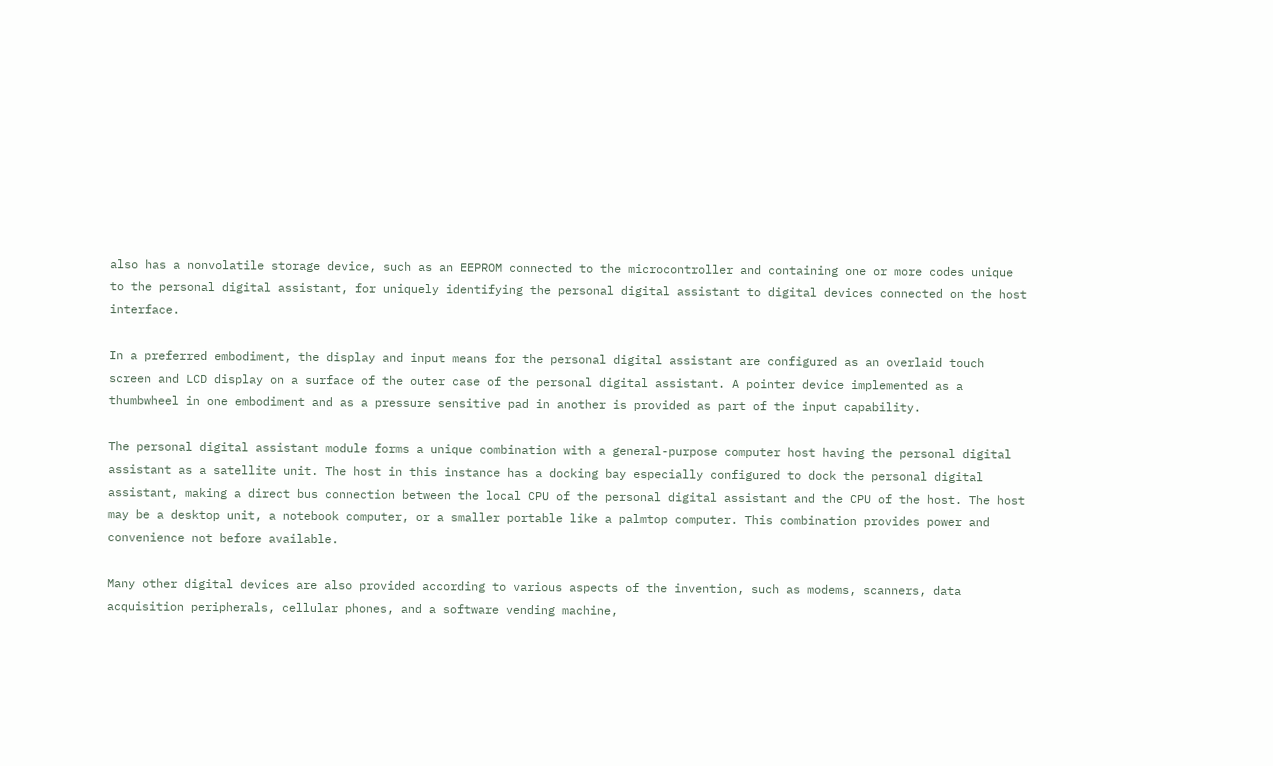also has a nonvolatile storage device, such as an EEPROM connected to the microcontroller and containing one or more codes unique to the personal digital assistant, for uniquely identifying the personal digital assistant to digital devices connected on the host interface.

In a preferred embodiment, the display and input means for the personal digital assistant are configured as an overlaid touch screen and LCD display on a surface of the outer case of the personal digital assistant. A pointer device implemented as a thumbwheel in one embodiment and as a pressure sensitive pad in another is provided as part of the input capability.

The personal digital assistant module forms a unique combination with a general-purpose computer host having the personal digital assistant as a satellite unit. The host in this instance has a docking bay especially configured to dock the personal digital assistant, making a direct bus connection between the local CPU of the personal digital assistant and the CPU of the host. The host may be a desktop unit, a notebook computer, or a smaller portable like a palmtop computer. This combination provides power and convenience not before available.

Many other digital devices are also provided according to various aspects of the invention, such as modems, scanners, data acquisition peripherals, cellular phones, and a software vending machine,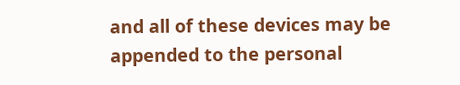and all of these devices may be appended to the personal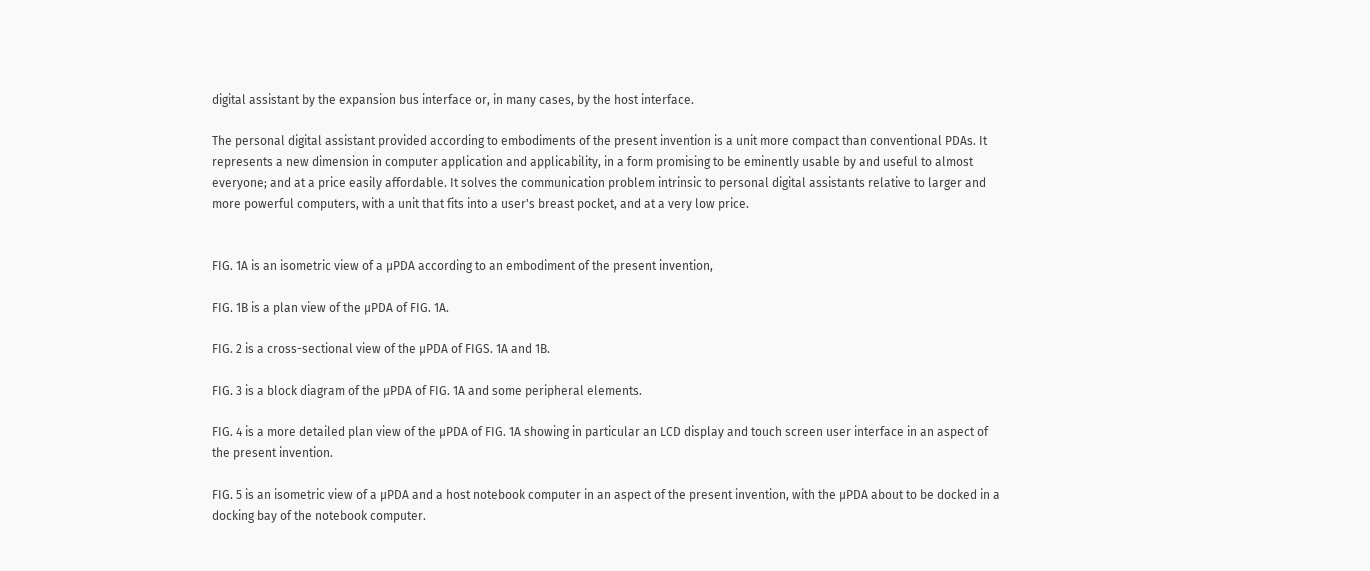digital assistant by the expansion bus interface or, in many cases, by the host interface.

The personal digital assistant provided according to embodiments of the present invention is a unit more compact than conventional PDAs. It represents a new dimension in computer application and applicability, in a form promising to be eminently usable by and useful to almost everyone; and at a price easily affordable. It solves the communication problem intrinsic to personal digital assistants relative to larger and more powerful computers, with a unit that fits into a user's breast pocket, and at a very low price.


FIG. 1A is an isometric view of a μPDA according to an embodiment of the present invention,

FIG. 1B is a plan view of the μPDA of FIG. 1A.

FIG. 2 is a cross-sectional view of the μPDA of FIGS. 1A and 1B.

FIG. 3 is a block diagram of the μPDA of FIG. 1A and some peripheral elements.

FIG. 4 is a more detailed plan view of the μPDA of FIG. 1A showing in particular an LCD display and touch screen user interface in an aspect of the present invention.

FIG. 5 is an isometric view of a μPDA and a host notebook computer in an aspect of the present invention, with the μPDA about to be docked in a docking bay of the notebook computer.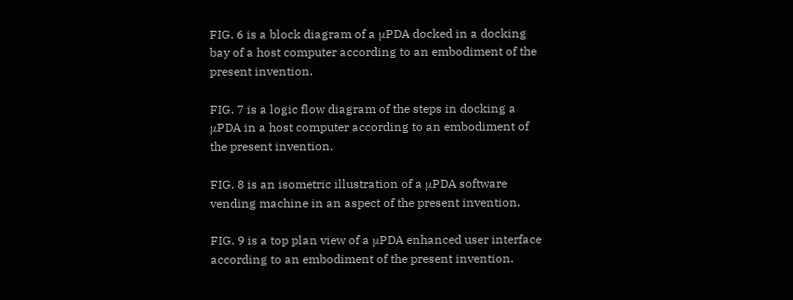FIG. 6 is a block diagram of a μPDA docked in a docking bay of a host computer according to an embodiment of the present invention.

FIG. 7 is a logic flow diagram of the steps in docking a μPDA in a host computer according to an embodiment of the present invention.

FIG. 8 is an isometric illustration of a μPDA software vending machine in an aspect of the present invention.

FIG. 9 is a top plan view of a μPDA enhanced user interface according to an embodiment of the present invention.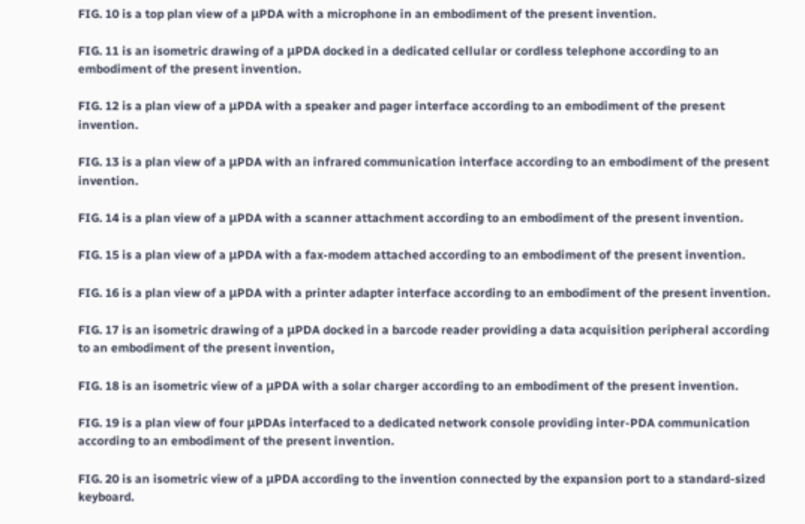FIG. 10 is a top plan view of a μPDA with a microphone in an embodiment of the present invention.

FIG. 11 is an isometric drawing of a μPDA docked in a dedicated cellular or cordless telephone according to an embodiment of the present invention.

FIG. 12 is a plan view of a μPDA with a speaker and pager interface according to an embodiment of the present invention.

FIG. 13 is a plan view of a μPDA with an infrared communication interface according to an embodiment of the present invention.

FIG. 14 is a plan view of a μPDA with a scanner attachment according to an embodiment of the present invention.

FIG. 15 is a plan view of a μPDA with a fax-modem attached according to an embodiment of the present invention.

FIG. 16 is a plan view of a μPDA with a printer adapter interface according to an embodiment of the present invention.

FIG. 17 is an isometric drawing of a μPDA docked in a barcode reader providing a data acquisition peripheral according to an embodiment of the present invention,

FIG. 18 is an isometric view of a μPDA with a solar charger according to an embodiment of the present invention.

FIG. 19 is a plan view of four μPDAs interfaced to a dedicated network console providing inter-PDA communication according to an embodiment of the present invention.

FIG. 20 is an isometric view of a μPDA according to the invention connected by the expansion port to a standard-sized keyboard.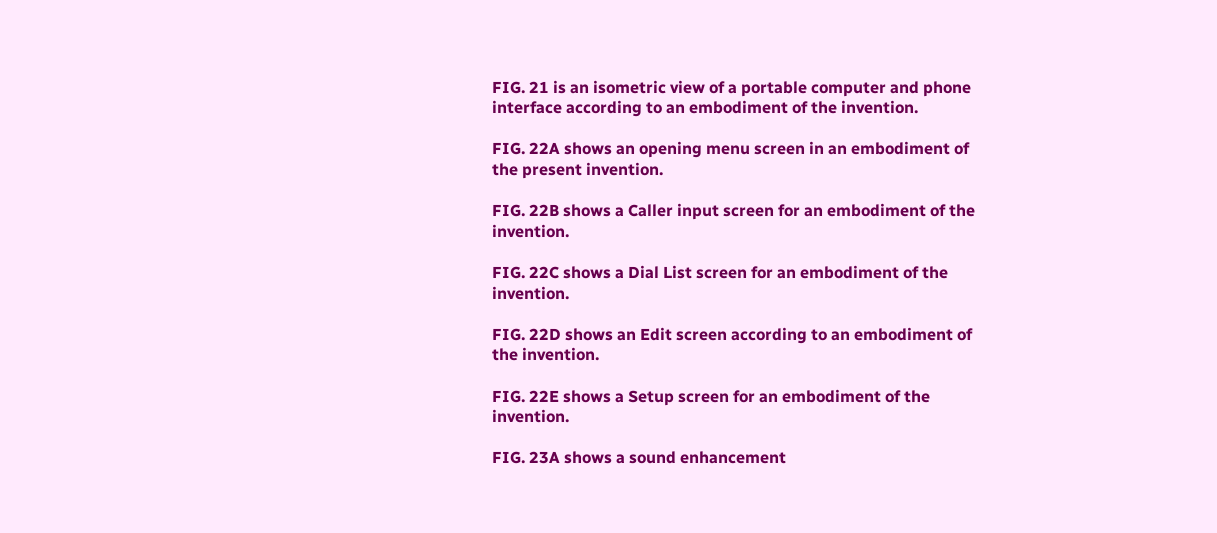FIG. 21 is an isometric view of a portable computer and phone interface according to an embodiment of the invention.

FIG. 22A shows an opening menu screen in an embodiment of the present invention.

FIG. 22B shows a Caller input screen for an embodiment of the invention.

FIG. 22C shows a Dial List screen for an embodiment of the invention.

FIG. 22D shows an Edit screen according to an embodiment of the invention.

FIG. 22E shows a Setup screen for an embodiment of the invention.

FIG. 23A shows a sound enhancement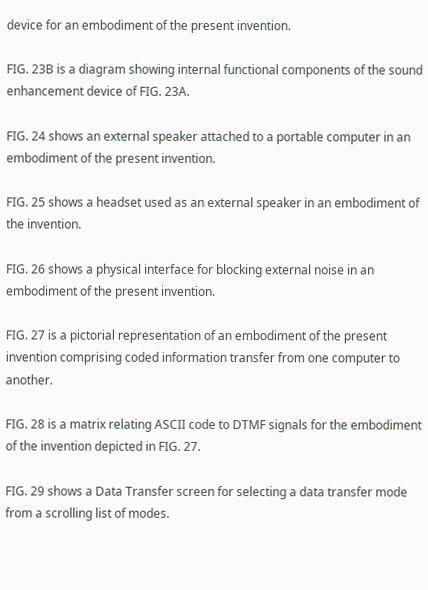device for an embodiment of the present invention.

FIG. 23B is a diagram showing internal functional components of the sound enhancement device of FIG. 23A.

FIG. 24 shows an external speaker attached to a portable computer in an embodiment of the present invention.

FIG. 25 shows a headset used as an external speaker in an embodiment of the invention.

FIG. 26 shows a physical interface for blocking external noise in an embodiment of the present invention.

FIG. 27 is a pictorial representation of an embodiment of the present invention comprising coded information transfer from one computer to another.

FIG. 28 is a matrix relating ASCII code to DTMF signals for the embodiment of the invention depicted in FIG. 27.

FIG. 29 shows a Data Transfer screen for selecting a data transfer mode from a scrolling list of modes.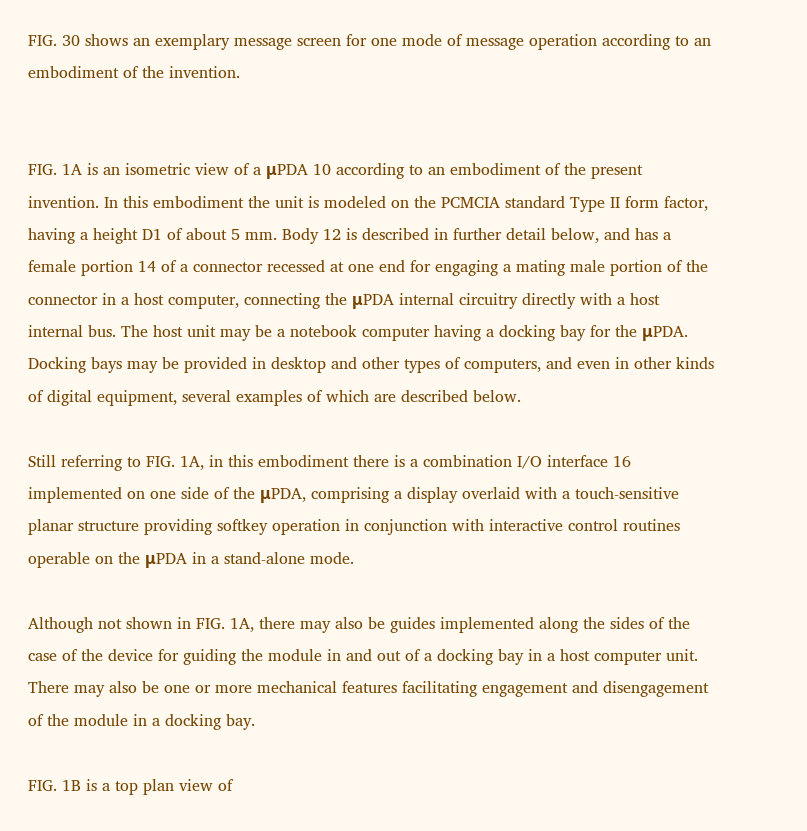FIG. 30 shows an exemplary message screen for one mode of message operation according to an embodiment of the invention.


FIG. 1A is an isometric view of a μPDA 10 according to an embodiment of the present invention. In this embodiment the unit is modeled on the PCMCIA standard Type II form factor, having a height D1 of about 5 mm. Body 12 is described in further detail below, and has a female portion 14 of a connector recessed at one end for engaging a mating male portion of the connector in a host computer, connecting the μPDA internal circuitry directly with a host internal bus. The host unit may be a notebook computer having a docking bay for the μPDA. Docking bays may be provided in desktop and other types of computers, and even in other kinds of digital equipment, several examples of which are described below.

Still referring to FIG. 1A, in this embodiment there is a combination I/O interface 16 implemented on one side of the μPDA, comprising a display overlaid with a touch-sensitive planar structure providing softkey operation in conjunction with interactive control routines operable on the μPDA in a stand-alone mode.

Although not shown in FIG. 1A, there may also be guides implemented along the sides of the case of the device for guiding the module in and out of a docking bay in a host computer unit. There may also be one or more mechanical features facilitating engagement and disengagement of the module in a docking bay.

FIG. 1B is a top plan view of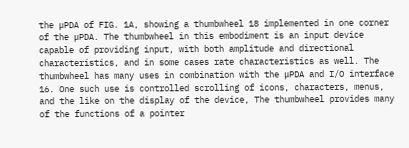the μPDA of FIG. 1A, showing a thumbwheel 18 implemented in one corner of the μPDA. The thumbwheel in this embodiment is an input device capable of providing input, with both amplitude and directional characteristics, and in some cases rate characteristics as well. The thumbwheel has many uses in combination with the μPDA and I/O interface 16. One such use is controlled scrolling of icons, characters, menus, and the like on the display of the device, The thumbwheel provides many of the functions of a pointer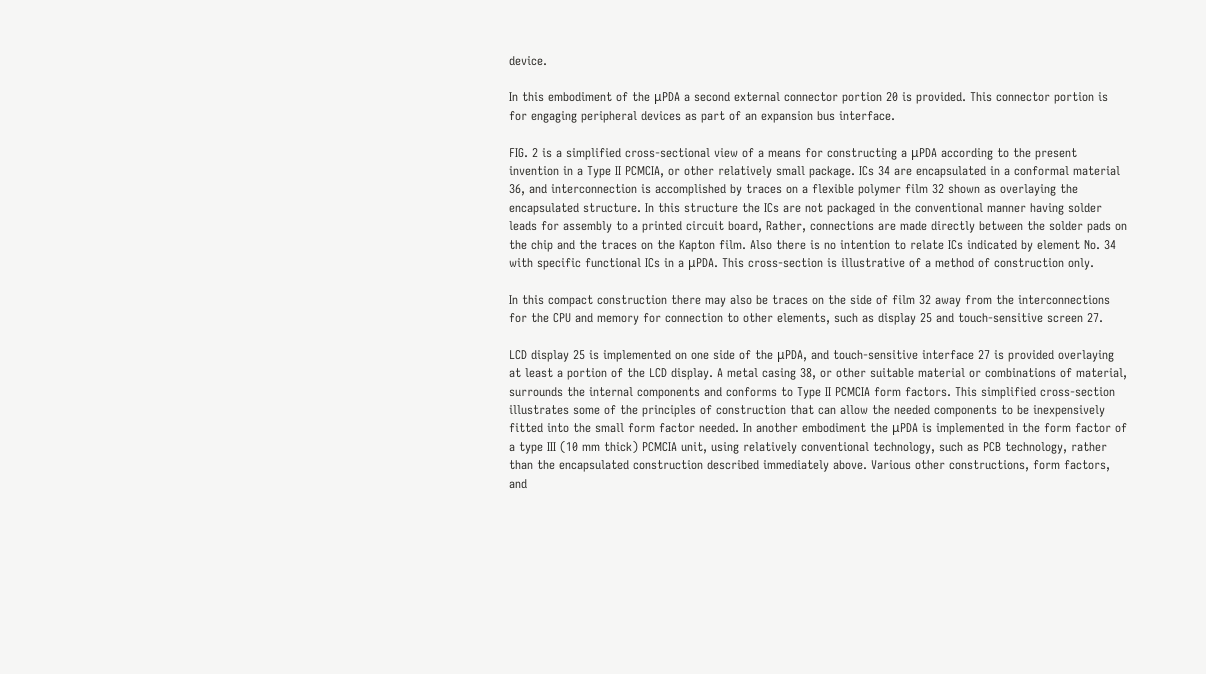device.

In this embodiment of the μPDA a second external connector portion 20 is provided. This connector portion is for engaging peripheral devices as part of an expansion bus interface.

FIG. 2 is a simplified cross-sectional view of a means for constructing a μPDA according to the present invention in a Type II PCMCIA, or other relatively small package. ICs 34 are encapsulated in a conformal material 36, and interconnection is accomplished by traces on a flexible polymer film 32 shown as overlaying the encapsulated structure. In this structure the ICs are not packaged in the conventional manner having solder leads for assembly to a printed circuit board, Rather, connections are made directly between the solder pads on the chip and the traces on the Kapton film. Also there is no intention to relate ICs indicated by element No. 34 with specific functional ICs in a μPDA. This cross-section is illustrative of a method of construction only.

In this compact construction there may also be traces on the side of film 32 away from the interconnections for the CPU and memory for connection to other elements, such as display 25 and touch-sensitive screen 27.

LCD display 25 is implemented on one side of the μPDA, and touch-sensitive interface 27 is provided overlaying at least a portion of the LCD display. A metal casing 38, or other suitable material or combinations of material, surrounds the internal components and conforms to Type II PCMCIA form factors. This simplified cross-section illustrates some of the principles of construction that can allow the needed components to be inexpensively fitted into the small form factor needed. In another embodiment the μPDA is implemented in the form factor of a type III (10 mm thick) PCMCIA unit, using relatively conventional technology, such as PCB technology, rather than the encapsulated construction described immediately above. Various other constructions, form factors, and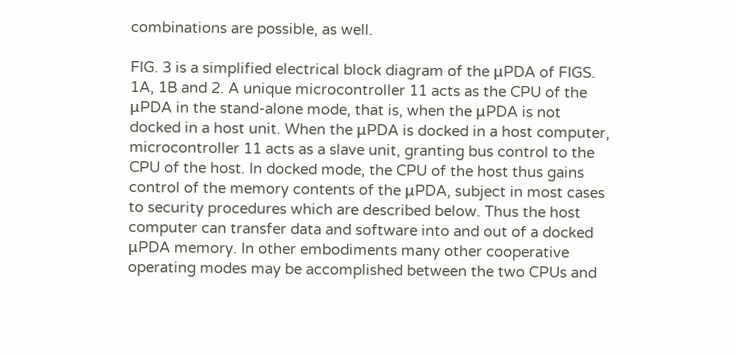combinations are possible, as well.

FIG. 3 is a simplified electrical block diagram of the μPDA of FIGS. 1A, 1B and 2. A unique microcontroller 11 acts as the CPU of the μPDA in the stand-alone mode, that is, when the μPDA is not docked in a host unit. When the μPDA is docked in a host computer, microcontroller 11 acts as a slave unit, granting bus control to the CPU of the host. In docked mode, the CPU of the host thus gains control of the memory contents of the μPDA, subject in most cases to security procedures which are described below. Thus the host computer can transfer data and software into and out of a docked μPDA memory. In other embodiments many other cooperative operating modes may be accomplished between the two CPUs and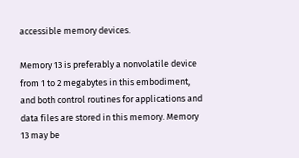accessible memory devices.

Memory 13 is preferably a nonvolatile device from 1 to 2 megabytes in this embodiment, and both control routines for applications and data files are stored in this memory. Memory 13 may be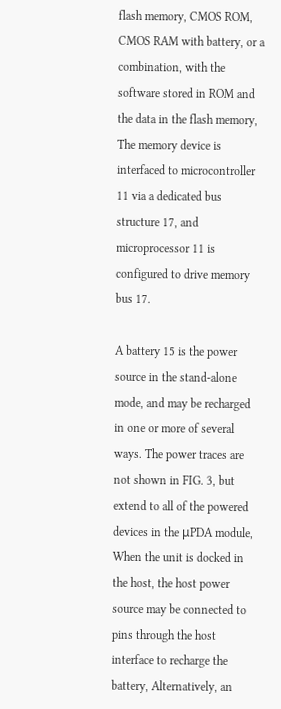flash memory, CMOS ROM, CMOS RAM with battery, or a combination, with the software stored in ROM and the data in the flash memory, The memory device is interfaced to microcontroller 11 via a dedicated bus structure 17, and microprocessor 11 is configured to drive memory bus 17.

A battery 15 is the power source in the stand-alone mode, and may be recharged in one or more of several ways. The power traces are not shown in FIG. 3, but extend to all of the powered devices in the μPDA module, When the unit is docked in the host, the host power source may be connected to pins through the host interface to recharge the battery, Alternatively, an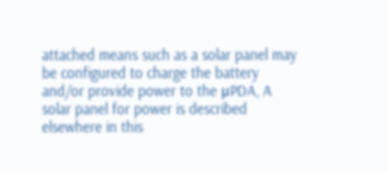attached means such as a solar panel may be configured to charge the battery and/or provide power to the μPDA, A solar panel for power is described elsewhere in this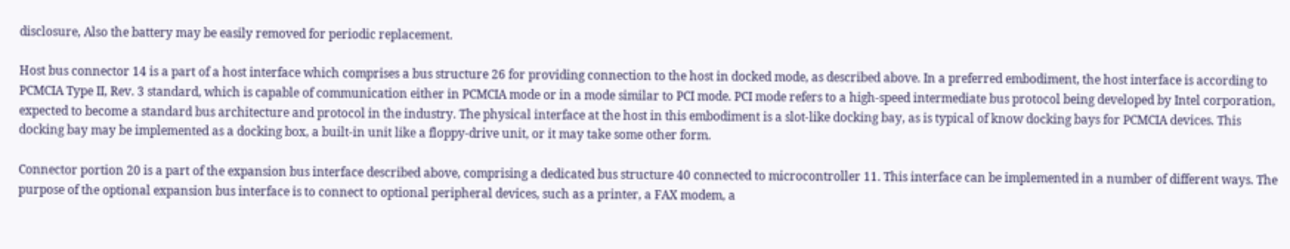disclosure, Also the battery may be easily removed for periodic replacement.

Host bus connector 14 is a part of a host interface which comprises a bus structure 26 for providing connection to the host in docked mode, as described above. In a preferred embodiment, the host interface is according to PCMCIA Type II, Rev. 3 standard, which is capable of communication either in PCMCIA mode or in a mode similar to PCI mode. PCI mode refers to a high-speed intermediate bus protocol being developed by Intel corporation, expected to become a standard bus architecture and protocol in the industry. The physical interface at the host in this embodiment is a slot-like docking bay, as is typical of know docking bays for PCMCIA devices. This docking bay may be implemented as a docking box, a built-in unit like a floppy-drive unit, or it may take some other form.

Connector portion 20 is a part of the expansion bus interface described above, comprising a dedicated bus structure 40 connected to microcontroller 11. This interface can be implemented in a number of different ways. The purpose of the optional expansion bus interface is to connect to optional peripheral devices, such as a printer, a FAX modem, a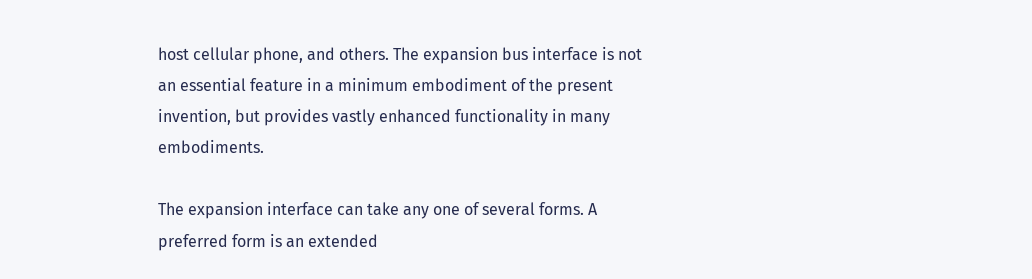host cellular phone, and others. The expansion bus interface is not an essential feature in a minimum embodiment of the present invention, but provides vastly enhanced functionality in many embodiments.

The expansion interface can take any one of several forms. A preferred form is an extended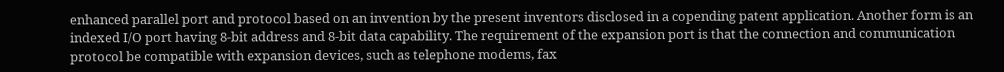enhanced parallel port and protocol based on an invention by the present inventors disclosed in a copending patent application. Another form is an indexed I/O port having 8-bit address and 8-bit data capability. The requirement of the expansion port is that the connection and communication protocol be compatible with expansion devices, such as telephone modems, fax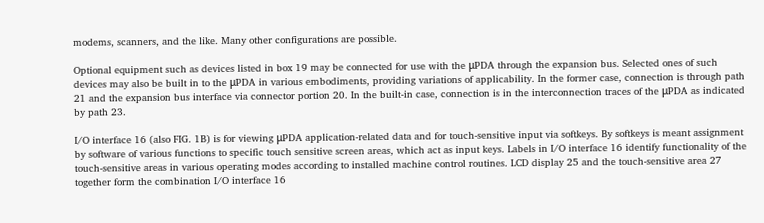modems, scanners, and the like. Many other configurations are possible.

Optional equipment such as devices listed in box 19 may be connected for use with the μPDA through the expansion bus. Selected ones of such devices may also be built in to the μPDA in various embodiments, providing variations of applicability. In the former case, connection is through path 21 and the expansion bus interface via connector portion 20. In the built-in case, connection is in the interconnection traces of the μPDA as indicated by path 23.

I/O interface 16 (also FIG. 1B) is for viewing μPDA application-related data and for touch-sensitive input via softkeys. By softkeys is meant assignment by software of various functions to specific touch sensitive screen areas, which act as input keys. Labels in I/O interface 16 identify functionality of the touch-sensitive areas in various operating modes according to installed machine control routines. LCD display 25 and the touch-sensitive area 27 together form the combination I/O interface 16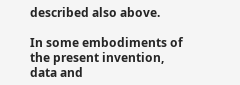described also above.

In some embodiments of the present invention, data and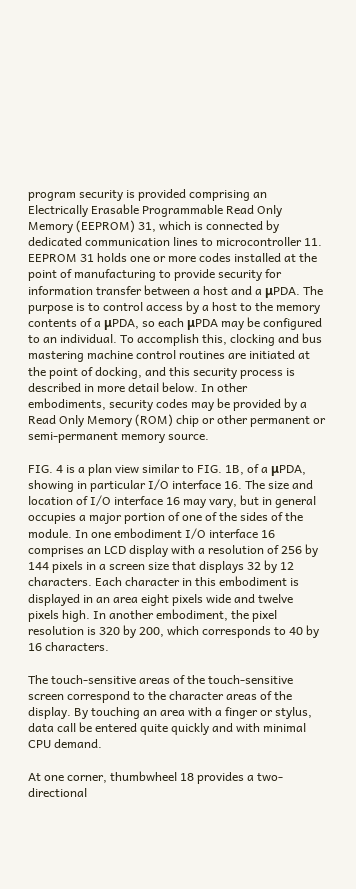program security is provided comprising an Electrically Erasable Programmable Read Only Memory (EEPROM) 31, which is connected by dedicated communication lines to microcontroller 11. EEPROM 31 holds one or more codes installed at the point of manufacturing to provide security for information transfer between a host and a μPDA. The purpose is to control access by a host to the memory contents of a μPDA, so each μPDA may be configured to an individual. To accomplish this, clocking and bus mastering machine control routines are initiated at the point of docking, and this security process is described in more detail below. In other embodiments, security codes may be provided by a Read Only Memory (ROM) chip or other permanent or semi-permanent memory source.

FIG. 4 is a plan view similar to FIG. 1B, of a μPDA, showing in particular I/O interface 16. The size and location of I/O interface 16 may vary, but in general occupies a major portion of one of the sides of the module. In one embodiment I/O interface 16 comprises an LCD display with a resolution of 256 by 144 pixels in a screen size that displays 32 by 12 characters. Each character in this embodiment is displayed in an area eight pixels wide and twelve pixels high. In another embodiment, the pixel resolution is 320 by 200, which corresponds to 40 by 16 characters.

The touch-sensitive areas of the touch-sensitive screen correspond to the character areas of the display. By touching an area with a finger or stylus, data call be entered quite quickly and with minimal CPU demand.

At one corner, thumbwheel 18 provides a two-directional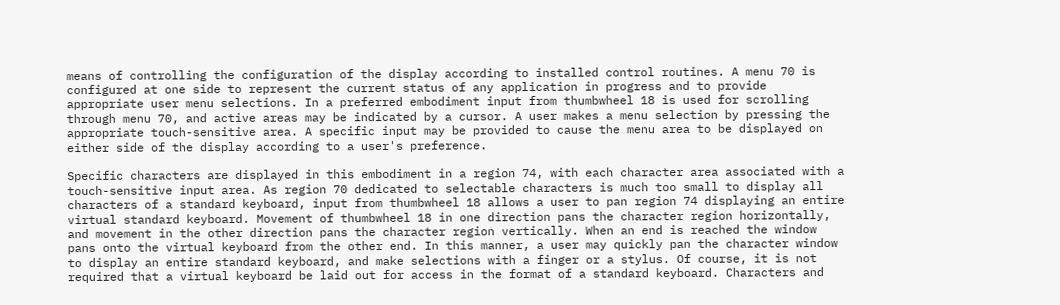means of controlling the configuration of the display according to installed control routines. A menu 70 is configured at one side to represent the current status of any application in progress and to provide appropriate user menu selections. In a preferred embodiment input from thumbwheel 18 is used for scrolling through menu 70, and active areas may be indicated by a cursor. A user makes a menu selection by pressing the appropriate touch-sensitive area. A specific input may be provided to cause the menu area to be displayed on either side of the display according to a user's preference.

Specific characters are displayed in this embodiment in a region 74, with each character area associated with a touch-sensitive input area. As region 70 dedicated to selectable characters is much too small to display all characters of a standard keyboard, input from thumbwheel 18 allows a user to pan region 74 displaying an entire virtual standard keyboard. Movement of thumbwheel 18 in one direction pans the character region horizontally, and movement in the other direction pans the character region vertically. When an end is reached the window pans onto the virtual keyboard from the other end. In this manner, a user may quickly pan the character window to display an entire standard keyboard, and make selections with a finger or a stylus. Of course, it is not required that a virtual keyboard be laid out for access in the format of a standard keyboard. Characters and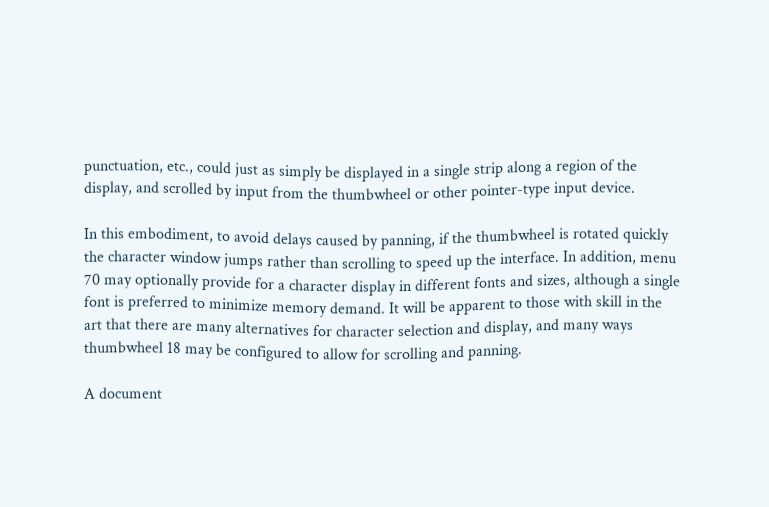punctuation, etc., could just as simply be displayed in a single strip along a region of the display, and scrolled by input from the thumbwheel or other pointer-type input device.

In this embodiment, to avoid delays caused by panning, if the thumbwheel is rotated quickly the character window jumps rather than scrolling to speed up the interface. In addition, menu 70 may optionally provide for a character display in different fonts and sizes, although a single font is preferred to minimize memory demand. It will be apparent to those with skill in the art that there are many alternatives for character selection and display, and many ways thumbwheel 18 may be configured to allow for scrolling and panning.

A document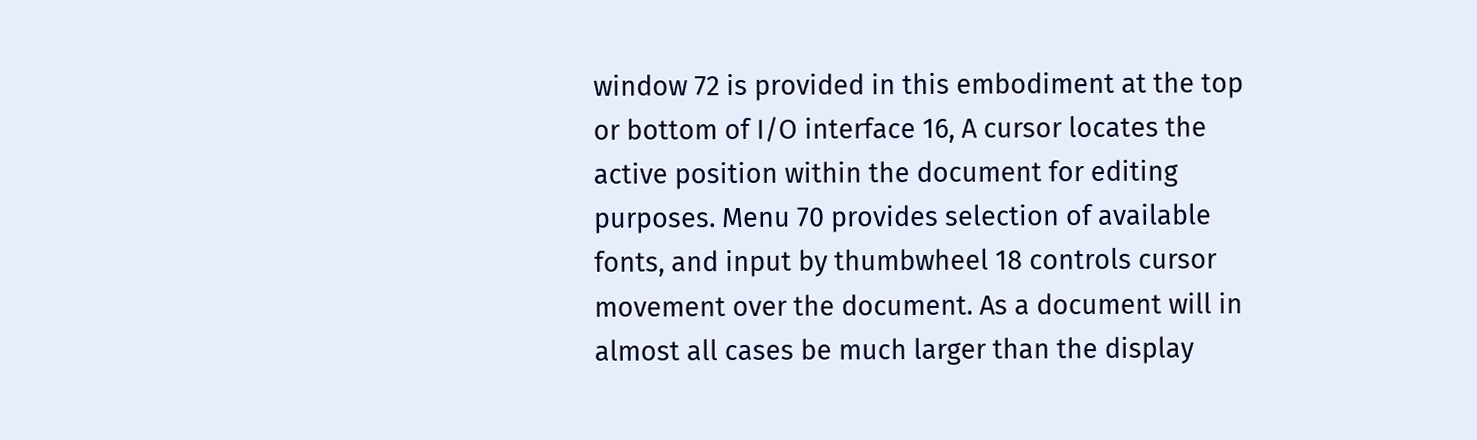window 72 is provided in this embodiment at the top or bottom of I/O interface 16, A cursor locates the active position within the document for editing purposes. Menu 70 provides selection of available fonts, and input by thumbwheel 18 controls cursor movement over the document. As a document will in almost all cases be much larger than the display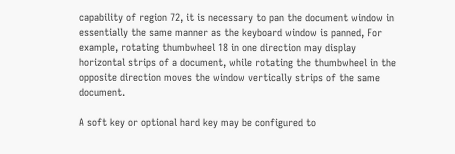capability of region 72, it is necessary to pan the document window in essentially the same manner as the keyboard window is panned, For example, rotating thumbwheel 18 in one direction may display horizontal strips of a document, while rotating the thumbwheel in the opposite direction moves the window vertically strips of the same document.

A soft key or optional hard key may be configured to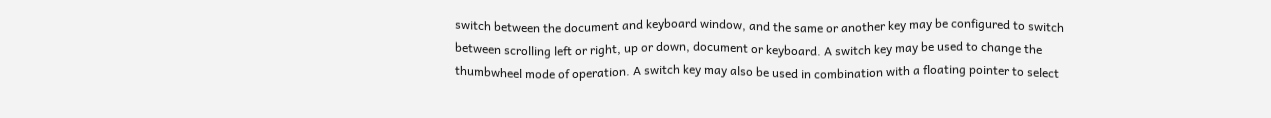switch between the document and keyboard window, and the same or another key may be configured to switch between scrolling left or right, up or down, document or keyboard. A switch key may be used to change the thumbwheel mode of operation. A switch key may also be used in combination with a floating pointer to select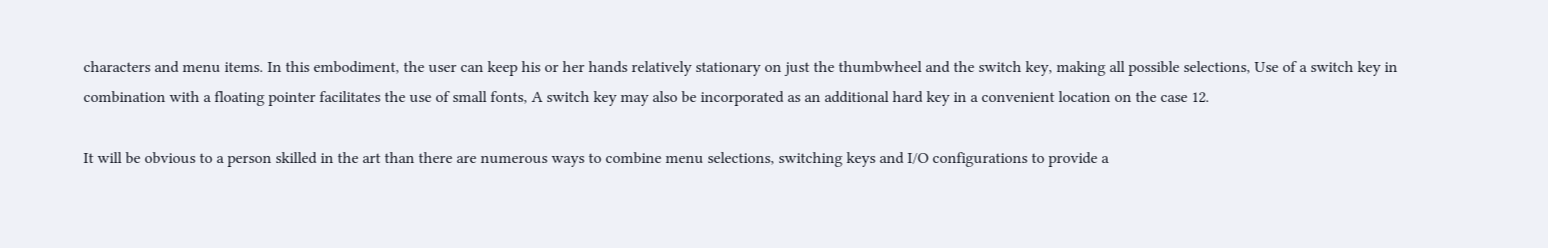characters and menu items. In this embodiment, the user can keep his or her hands relatively stationary on just the thumbwheel and the switch key, making all possible selections, Use of a switch key in combination with a floating pointer facilitates the use of small fonts, A switch key may also be incorporated as an additional hard key in a convenient location on the case 12.

It will be obvious to a person skilled in the art than there are numerous ways to combine menu selections, switching keys and I/O configurations to provide a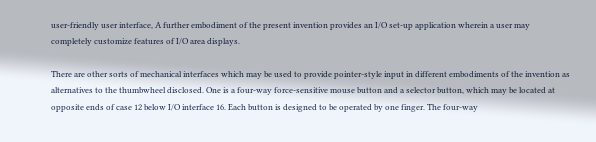user-friendly user interface, A further embodiment of the present invention provides an I/O set-up application wherein a user may completely customize features of I/O area displays.

There are other sorts of mechanical interfaces which may be used to provide pointer-style input in different embodiments of the invention as alternatives to the thumbwheel disclosed. One is a four-way force-sensitive mouse button and a selector button, which may be located at opposite ends of case 12 below I/O interface 16. Each button is designed to be operated by one finger. The four-way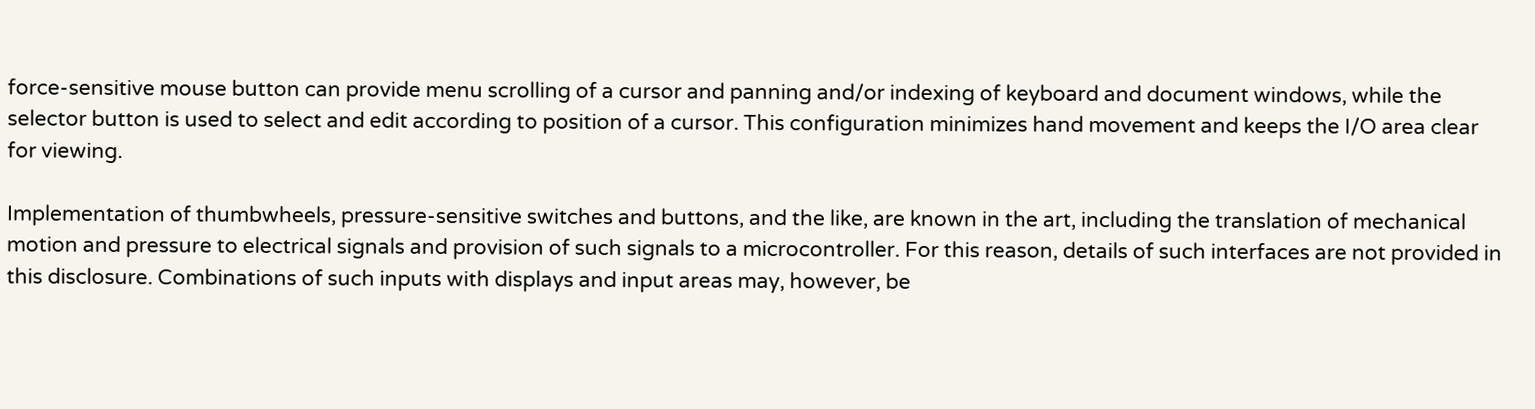force-sensitive mouse button can provide menu scrolling of a cursor and panning and/or indexing of keyboard and document windows, while the selector button is used to select and edit according to position of a cursor. This configuration minimizes hand movement and keeps the I/O area clear for viewing.

Implementation of thumbwheels, pressure-sensitive switches and buttons, and the like, are known in the art, including the translation of mechanical motion and pressure to electrical signals and provision of such signals to a microcontroller. For this reason, details of such interfaces are not provided in this disclosure. Combinations of such inputs with displays and input areas may, however, be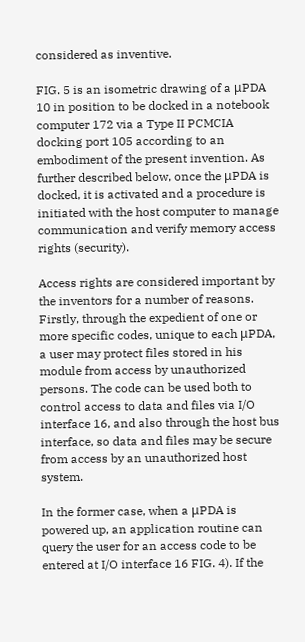considered as inventive.

FIG. 5 is an isometric drawing of a μPDA 10 in position to be docked in a notebook computer 172 via a Type II PCMCIA docking port 105 according to an embodiment of the present invention. As further described below, once the μPDA is docked, it is activated and a procedure is initiated with the host computer to manage communication and verify memory access rights (security).

Access rights are considered important by the inventors for a number of reasons. Firstly, through the expedient of one or more specific codes, unique to each μPDA, a user may protect files stored in his module from access by unauthorized persons. The code can be used both to control access to data and files via I/O interface 16, and also through the host bus interface, so data and files may be secure from access by an unauthorized host system.

In the former case, when a μPDA is powered up, an application routine can query the user for an access code to be entered at I/O interface 16 FIG. 4). If the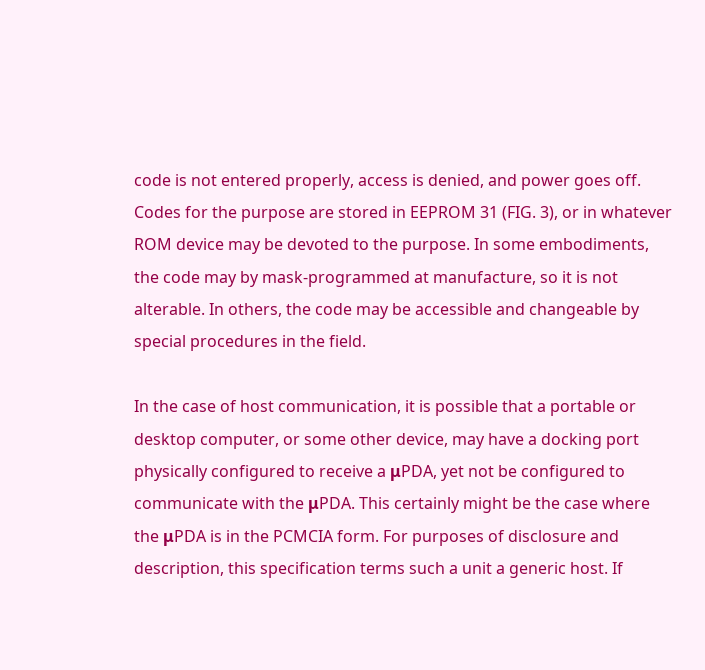code is not entered properly, access is denied, and power goes off. Codes for the purpose are stored in EEPROM 31 (FIG. 3), or in whatever ROM device may be devoted to the purpose. In some embodiments, the code may by mask-programmed at manufacture, so it is not alterable. In others, the code may be accessible and changeable by special procedures in the field.

In the case of host communication, it is possible that a portable or desktop computer, or some other device, may have a docking port physically configured to receive a μPDA, yet not be configured to communicate with the μPDA. This certainly might be the case where the μPDA is in the PCMCIA form. For purposes of disclosure and description, this specification terms such a unit a generic host. If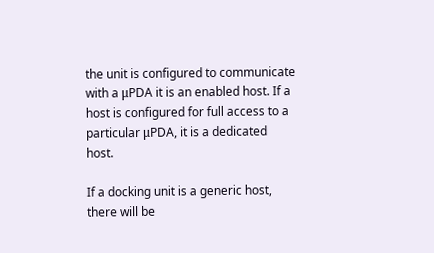the unit is configured to communicate with a μPDA it is an enabled host. If a host is configured for full access to a particular μPDA, it is a dedicated host.

If a docking unit is a generic host, there will be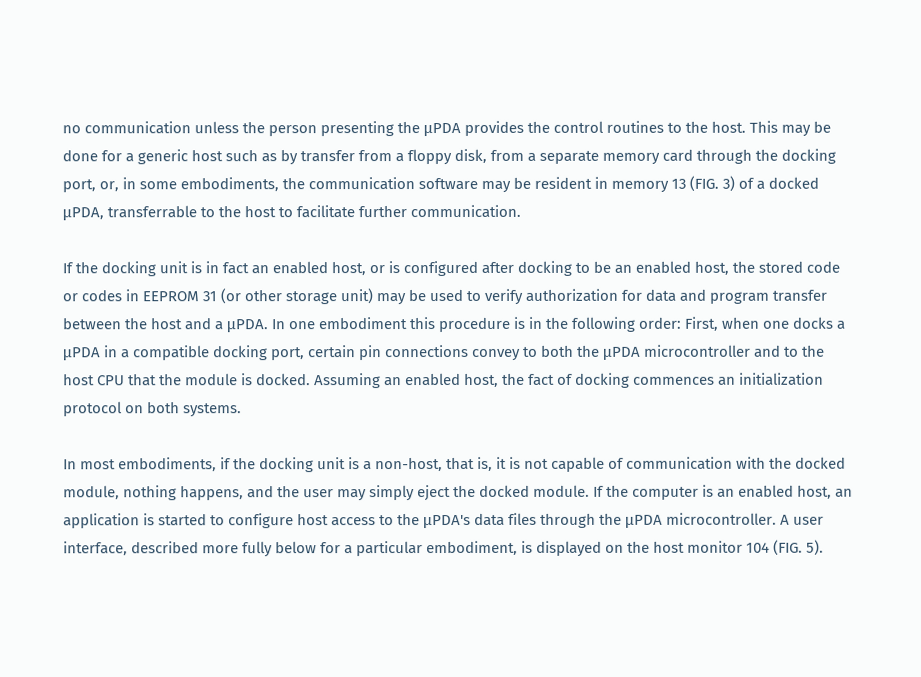no communication unless the person presenting the μPDA provides the control routines to the host. This may be done for a generic host such as by transfer from a floppy disk, from a separate memory card through the docking port, or, in some embodiments, the communication software may be resident in memory 13 (FIG. 3) of a docked μPDA, transferrable to the host to facilitate further communication.

If the docking unit is in fact an enabled host, or is configured after docking to be an enabled host, the stored code or codes in EEPROM 31 (or other storage unit) may be used to verify authorization for data and program transfer between the host and a μPDA. In one embodiment this procedure is in the following order: First, when one docks a μPDA in a compatible docking port, certain pin connections convey to both the μPDA microcontroller and to the host CPU that the module is docked. Assuming an enabled host, the fact of docking commences an initialization protocol on both systems.

In most embodiments, if the docking unit is a non-host, that is, it is not capable of communication with the docked module, nothing happens, and the user may simply eject the docked module. If the computer is an enabled host, an application is started to configure host access to the μPDA's data files through the μPDA microcontroller. A user interface, described more fully below for a particular embodiment, is displayed on the host monitor 104 (FIG. 5).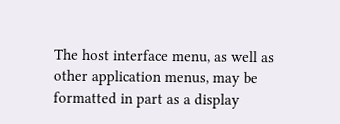The host interface menu, as well as other application menus, may be formatted in part as a display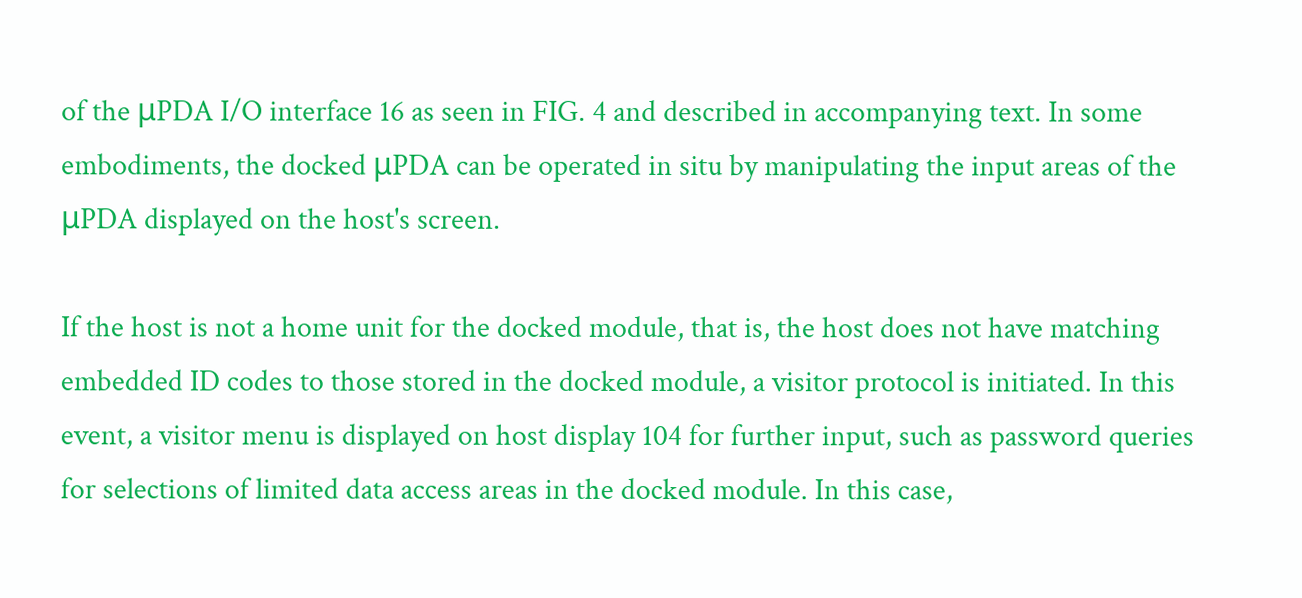of the μPDA I/O interface 16 as seen in FIG. 4 and described in accompanying text. In some embodiments, the docked μPDA can be operated in situ by manipulating the input areas of the μPDA displayed on the host's screen.

If the host is not a home unit for the docked module, that is, the host does not have matching embedded ID codes to those stored in the docked module, a visitor protocol is initiated. In this event, a visitor menu is displayed on host display 104 for further input, such as password queries for selections of limited data access areas in the docked module. In this case,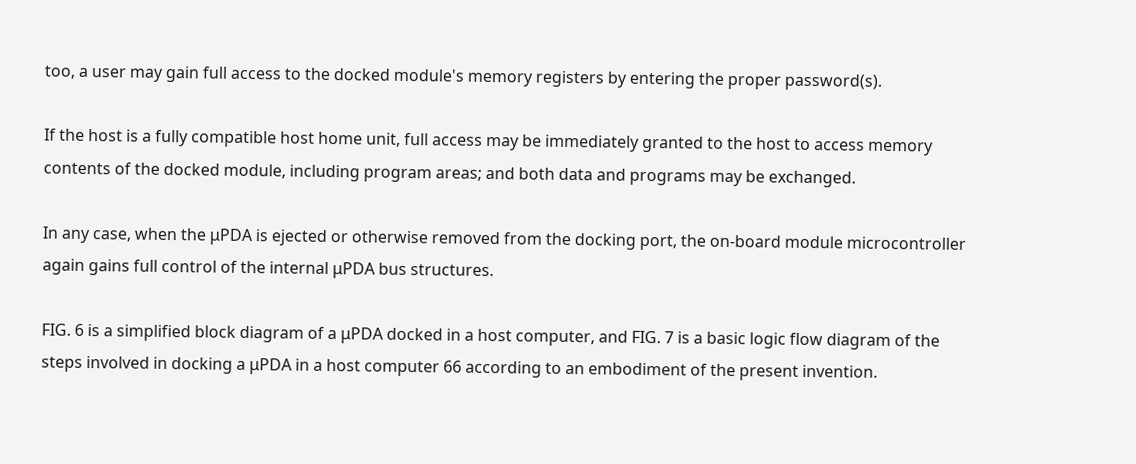too, a user may gain full access to the docked module's memory registers by entering the proper password(s).

If the host is a fully compatible host home unit, full access may be immediately granted to the host to access memory contents of the docked module, including program areas; and both data and programs may be exchanged.

In any case, when the μPDA is ejected or otherwise removed from the docking port, the on-board module microcontroller again gains full control of the internal μPDA bus structures.

FIG. 6 is a simplified block diagram of a μPDA docked in a host computer, and FIG. 7 is a basic logic flow diagram of the steps involved in docking a μPDA in a host computer 66 according to an embodiment of the present invention.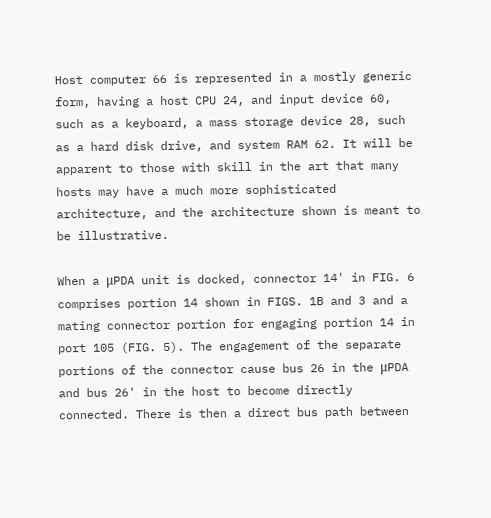Host computer 66 is represented in a mostly generic form, having a host CPU 24, and input device 60, such as a keyboard, a mass storage device 28, such as a hard disk drive, and system RAM 62. It will be apparent to those with skill in the art that many hosts may have a much more sophisticated architecture, and the architecture shown is meant to be illustrative.

When a μPDA unit is docked, connector 14' in FIG. 6 comprises portion 14 shown in FIGS. 1B and 3 and a mating connector portion for engaging portion 14 in port 105 (FIG. 5). The engagement of the separate portions of the connector cause bus 26 in the μPDA and bus 26' in the host to become directly connected. There is then a direct bus path between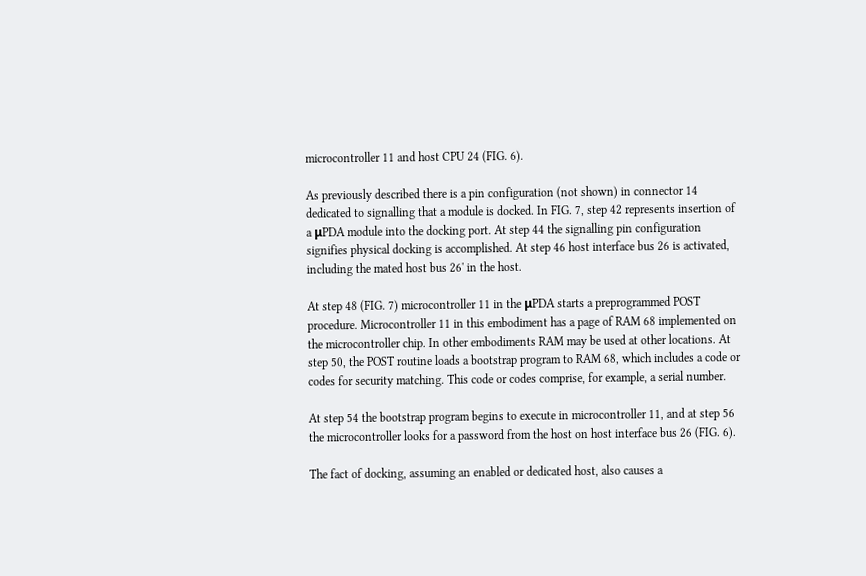microcontroller 11 and host CPU 24 (FIG. 6).

As previously described there is a pin configuration (not shown) in connector 14 dedicated to signalling that a module is docked. In FIG. 7, step 42 represents insertion of a μPDA module into the docking port. At step 44 the signalling pin configuration signifies physical docking is accomplished. At step 46 host interface bus 26 is activated, including the mated host bus 26' in the host.

At step 48 (FIG. 7) microcontroller 11 in the μPDA starts a preprogrammed POST procedure. Microcontroller 11 in this embodiment has a page of RAM 68 implemented on the microcontroller chip. In other embodiments RAM may be used at other locations. At step 50, the POST routine loads a bootstrap program to RAM 68, which includes a code or codes for security matching. This code or codes comprise, for example, a serial number.

At step 54 the bootstrap program begins to execute in microcontroller 11, and at step 56 the microcontroller looks for a password from the host on host interface bus 26 (FIG. 6).

The fact of docking, assuming an enabled or dedicated host, also causes a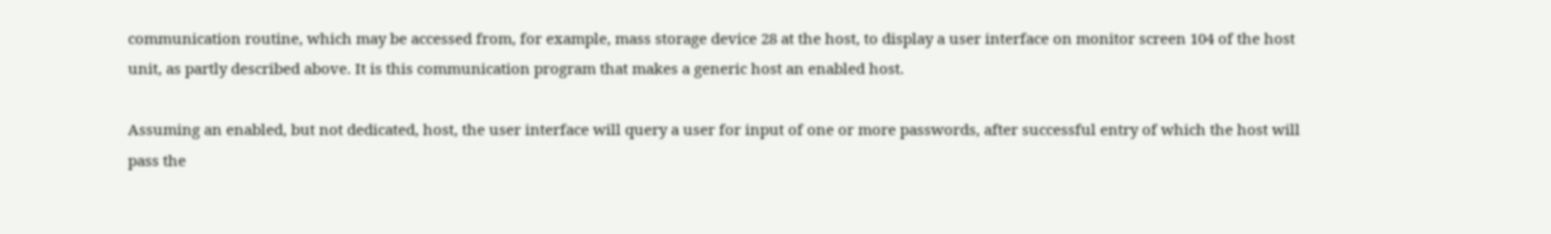communication routine, which may be accessed from, for example, mass storage device 28 at the host, to display a user interface on monitor screen 104 of the host unit, as partly described above. It is this communication program that makes a generic host an enabled host.

Assuming an enabled, but not dedicated, host, the user interface will query a user for input of one or more passwords, after successful entry of which the host will pass the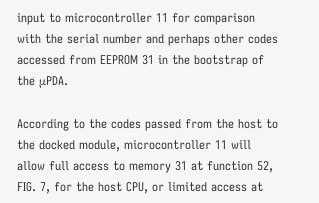input to microcontroller 11 for comparison with the serial number and perhaps other codes accessed from EEPROM 31 in the bootstrap of the μPDA.

According to the codes passed from the host to the docked module, microcontroller 11 will allow full access to memory 31 at function 52, FIG. 7, for the host CPU, or limited access at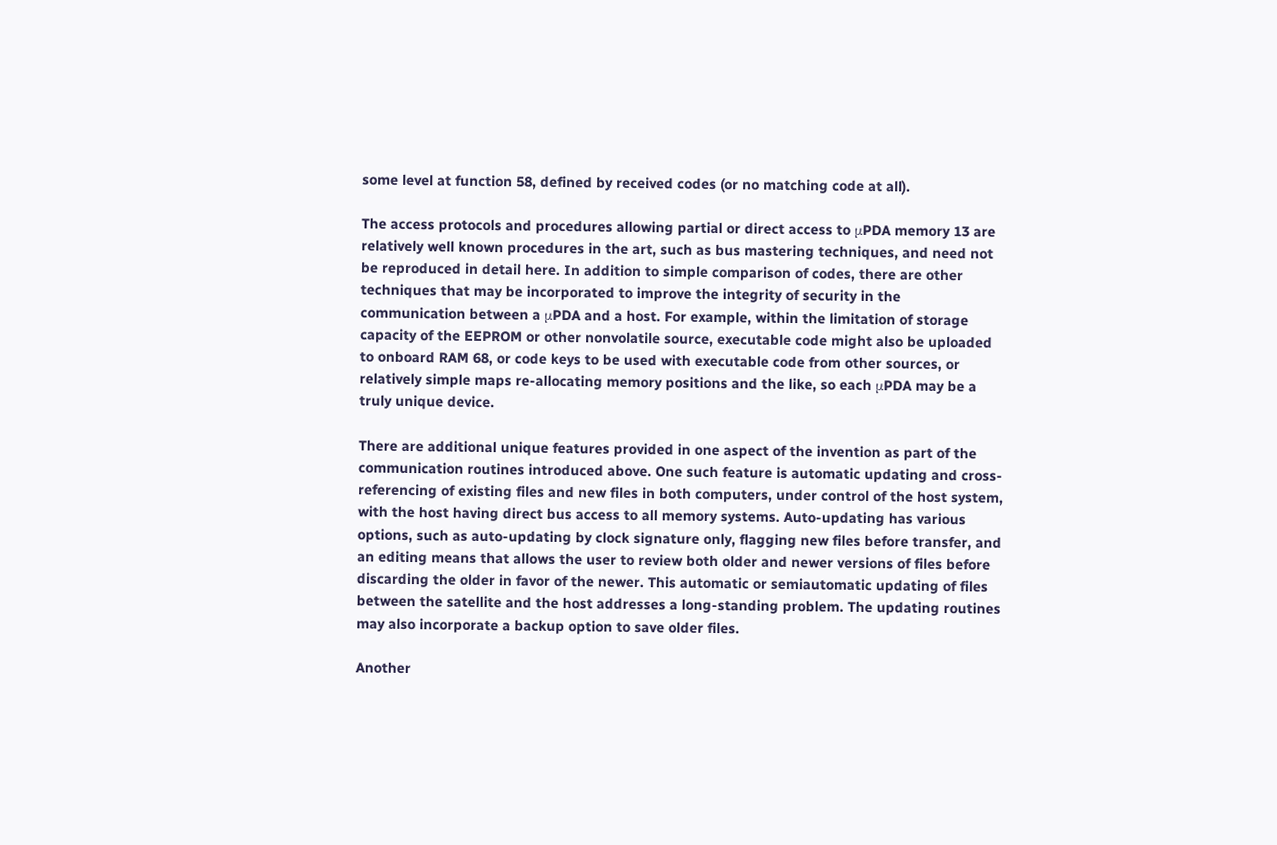some level at function 58, defined by received codes (or no matching code at all).

The access protocols and procedures allowing partial or direct access to μPDA memory 13 are relatively well known procedures in the art, such as bus mastering techniques, and need not be reproduced in detail here. In addition to simple comparison of codes, there are other techniques that may be incorporated to improve the integrity of security in the communication between a μPDA and a host. For example, within the limitation of storage capacity of the EEPROM or other nonvolatile source, executable code might also be uploaded to onboard RAM 68, or code keys to be used with executable code from other sources, or relatively simple maps re-allocating memory positions and the like, so each μPDA may be a truly unique device.

There are additional unique features provided in one aspect of the invention as part of the communication routines introduced above. One such feature is automatic updating and cross-referencing of existing files and new files in both computers, under control of the host system, with the host having direct bus access to all memory systems. Auto-updating has various options, such as auto-updating by clock signature only, flagging new files before transfer, and an editing means that allows the user to review both older and newer versions of files before discarding the older in favor of the newer. This automatic or semiautomatic updating of files between the satellite and the host addresses a long-standing problem. The updating routines may also incorporate a backup option to save older files.

Another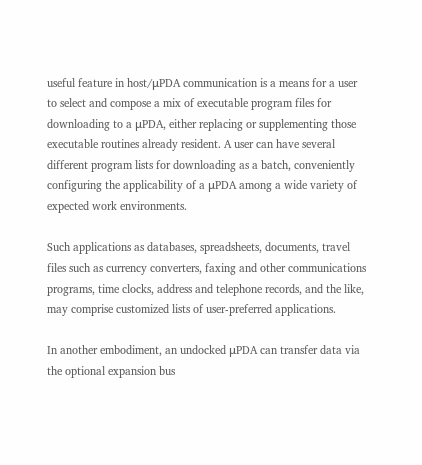useful feature in host/μPDA communication is a means for a user to select and compose a mix of executable program files for downloading to a μPDA, either replacing or supplementing those executable routines already resident. A user can have several different program lists for downloading as a batch, conveniently configuring the applicability of a μPDA among a wide variety of expected work environments.

Such applications as databases, spreadsheets, documents, travel files such as currency converters, faxing and other communications programs, time clocks, address and telephone records, and the like, may comprise customized lists of user-preferred applications.

In another embodiment, an undocked μPDA can transfer data via the optional expansion bus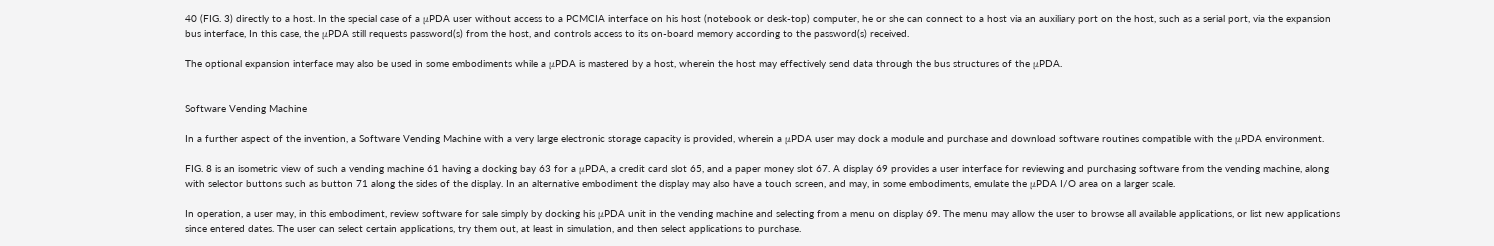40 (FIG. 3) directly to a host. In the special case of a μPDA user without access to a PCMCIA interface on his host (notebook or desk-top) computer, he or she can connect to a host via an auxiliary port on the host, such as a serial port, via the expansion bus interface, In this case, the μPDA still requests password(s) from the host, and controls access to its on-board memory according to the password(s) received.

The optional expansion interface may also be used in some embodiments while a μPDA is mastered by a host, wherein the host may effectively send data through the bus structures of the μPDA.


Software Vending Machine

In a further aspect of the invention, a Software Vending Machine with a very large electronic storage capacity is provided, wherein a μPDA user may dock a module and purchase and download software routines compatible with the μPDA environment.

FIG. 8 is an isometric view of such a vending machine 61 having a docking bay 63 for a μPDA, a credit card slot 65, and a paper money slot 67. A display 69 provides a user interface for reviewing and purchasing software from the vending machine, along with selector buttons such as button 71 along the sides of the display. In an alternative embodiment the display may also have a touch screen, and may, in some embodiments, emulate the μPDA I/O area on a larger scale.

In operation, a user may, in this embodiment, review software for sale simply by docking his μPDA unit in the vending machine and selecting from a menu on display 69. The menu may allow the user to browse all available applications, or list new applications since entered dates. The user can select certain applications, try them out, at least in simulation, and then select applications to purchase.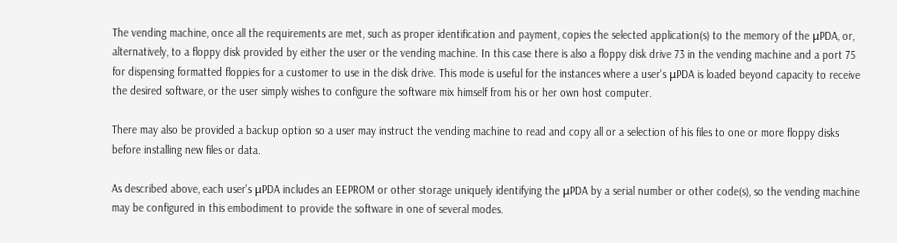The vending machine, once all the requirements are met, such as proper identification and payment, copies the selected application(s) to the memory of the μPDA, or, alternatively, to a floppy disk provided by either the user or the vending machine. In this case there is also a floppy disk drive 73 in the vending machine and a port 75 for dispensing formatted floppies for a customer to use in the disk drive. This mode is useful for the instances where a user's μPDA is loaded beyond capacity to receive the desired software, or the user simply wishes to configure the software mix himself from his or her own host computer.

There may also be provided a backup option so a user may instruct the vending machine to read and copy all or a selection of his files to one or more floppy disks before installing new files or data.

As described above, each user's μPDA includes an EEPROM or other storage uniquely identifying the μPDA by a serial number or other code(s), so the vending machine may be configured in this embodiment to provide the software in one of several modes.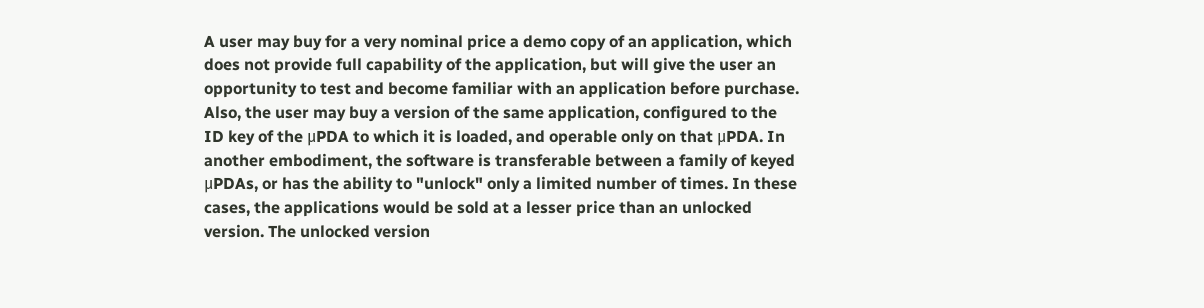A user may buy for a very nominal price a demo copy of an application, which does not provide full capability of the application, but will give the user an opportunity to test and become familiar with an application before purchase. Also, the user may buy a version of the same application, configured to the ID key of the μPDA to which it is loaded, and operable only on that μPDA. In another embodiment, the software is transferable between a family of keyed μPDAs, or has the ability to "unlock" only a limited number of times. In these cases, the applications would be sold at a lesser price than an unlocked version. The unlocked version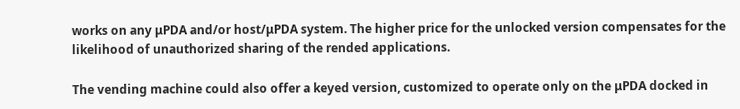works on any μPDA and/or host/μPDA system. The higher price for the unlocked version compensates for the likelihood of unauthorized sharing of the rended applications.

The vending machine could also offer a keyed version, customized to operate only on the μPDA docked in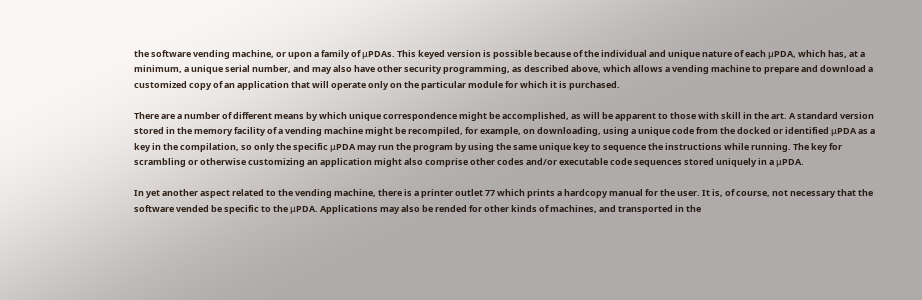the software vending machine, or upon a family of μPDAs. This keyed version is possible because of the individual and unique nature of each μPDA, which has, at a minimum, a unique serial number, and may also have other security programming, as described above, which allows a vending machine to prepare and download a customized copy of an application that will operate only on the particular module for which it is purchased.

There are a number of different means by which unique correspondence might be accomplished, as will be apparent to those with skill in the art. A standard version stored in the memory facility of a vending machine might be recompiled, for example, on downloading, using a unique code from the docked or identified μPDA as a key in the compilation, so only the specific μPDA may run the program by using the same unique key to sequence the instructions while running. The key for scrambling or otherwise customizing an application might also comprise other codes and/or executable code sequences stored uniquely in a μPDA.

In yet another aspect related to the vending machine, there is a printer outlet 77 which prints a hardcopy manual for the user. It is, of course, not necessary that the software vended be specific to the μPDA. Applications may also be rended for other kinds of machines, and transported in the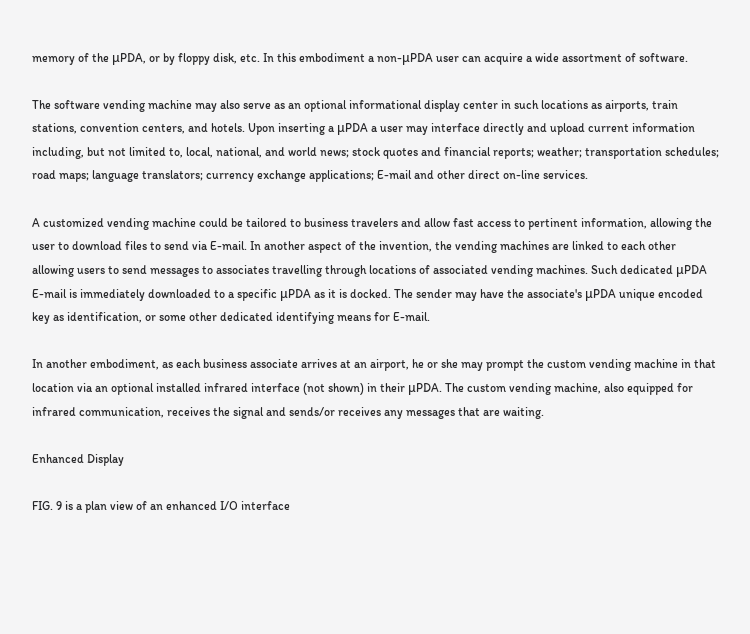memory of the μPDA, or by floppy disk, etc. In this embodiment a non-μPDA user can acquire a wide assortment of software.

The software vending machine may also serve as an optional informational display center in such locations as airports, train stations, convention centers, and hotels. Upon inserting a μPDA a user may interface directly and upload current information including, but not limited to, local, national, and world news; stock quotes and financial reports; weather; transportation schedules; road maps; language translators; currency exchange applications; E-mail and other direct on-line services.

A customized vending machine could be tailored to business travelers and allow fast access to pertinent information, allowing the user to download files to send via E-mail. In another aspect of the invention, the vending machines are linked to each other allowing users to send messages to associates travelling through locations of associated vending machines. Such dedicated μPDA E-mail is immediately downloaded to a specific μPDA as it is docked. The sender may have the associate's μPDA unique encoded key as identification, or some other dedicated identifying means for E-mail.

In another embodiment, as each business associate arrives at an airport, he or she may prompt the custom vending machine in that location via an optional installed infrared interface (not shown) in their μPDA. The custom vending machine, also equipped for infrared communication, receives the signal and sends/or receives any messages that are waiting.

Enhanced Display

FIG. 9 is a plan view of an enhanced I/O interface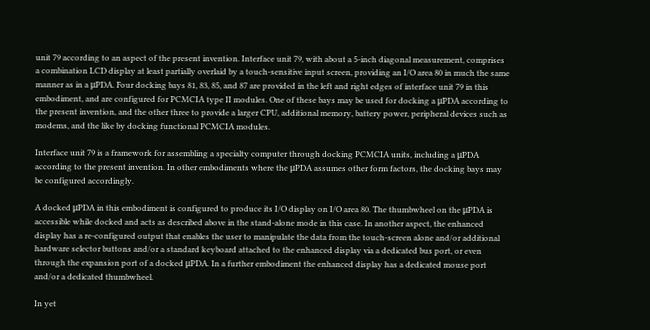unit 79 according to an aspect of the present invention. Interface unit 79, with about a 5-inch diagonal measurement, comprises a combination LCD display at least partially overlaid by a touch-sensitive input screen, providing an I/O area 80 in much the same manner as in a μPDA. Four docking bays 81, 83, 85, and 87 are provided in the left and right edges of interface unit 79 in this embodiment, and are configured for PCMCIA type II modules. One of these bays may be used for docking a μPDA according to the present invention, and the other three to provide a larger CPU, additional memory, battery power, peripheral devices such as modems, and the like by docking functional PCMCIA modules.

Interface unit 79 is a framework for assembling a specialty computer through docking PCMCIA units, including a μPDA according to the present invention. In other embodiments where the μPDA assumes other form factors, the docking bays may be configured accordingly.

A docked μPDA in this embodiment is configured to produce its I/O display on I/O area 80. The thumbwheel on the μPDA is accessible while docked and acts as described above in the stand-alone mode in this case. In another aspect, the enhanced display has a re-configured output that enables the user to manipulate the data from the touch-screen alone and/or additional hardware selector buttons and/or a standard keyboard attached to the enhanced display via a dedicated bus port, or even through the expansion port of a docked μPDA. In a further embodiment the enhanced display has a dedicated mouse port and/or a dedicated thumbwheel.

In yet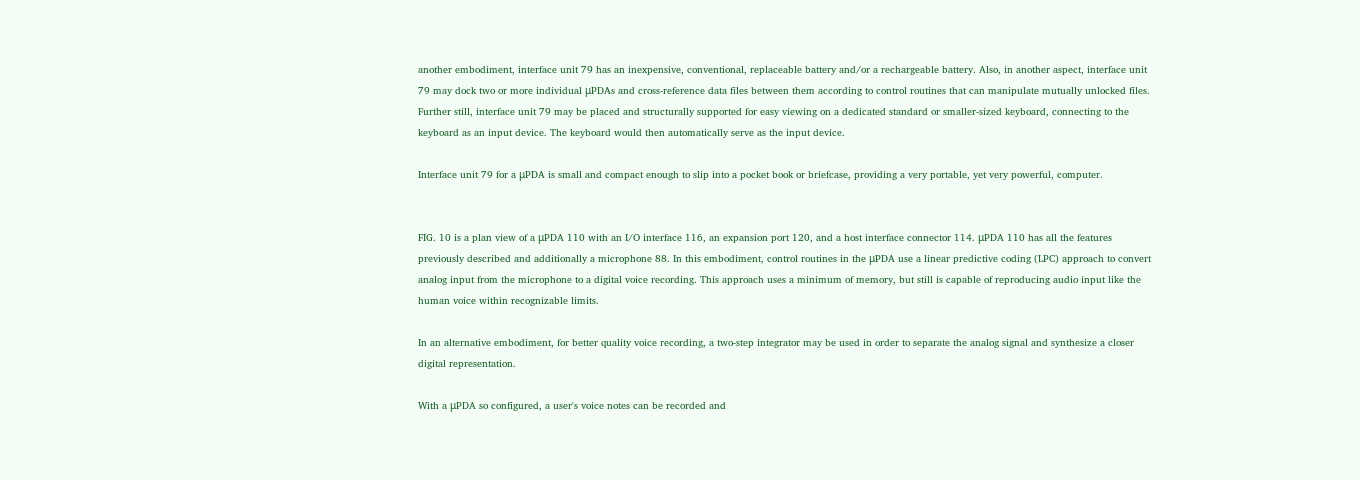another embodiment, interface unit 79 has an inexpensive, conventional, replaceable battery and/or a rechargeable battery. Also, in another aspect, interface unit 79 may dock two or more individual μPDAs and cross-reference data files between them according to control routines that can manipulate mutually unlocked files. Further still, interface unit 79 may be placed and structurally supported for easy viewing on a dedicated standard or smaller-sized keyboard, connecting to the keyboard as an input device. The keyboard would then automatically serve as the input device.

Interface unit 79 for a μPDA is small and compact enough to slip into a pocket book or briefcase, providing a very portable, yet very powerful, computer.


FIG. 10 is a plan view of a μPDA 110 with an I/O interface 116, an expansion port 120, and a host interface connector 114. μPDA 110 has all the features previously described and additionally a microphone 88. In this embodiment, control routines in the μPDA use a linear predictive coding (LPC) approach to convert analog input from the microphone to a digital voice recording. This approach uses a minimum of memory, but still is capable of reproducing audio input like the human voice within recognizable limits.

In an alternative embodiment, for better quality voice recording, a two-step integrator may be used in order to separate the analog signal and synthesize a closer digital representation.

With a μPDA so configured, a user's voice notes can be recorded and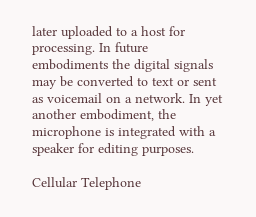later uploaded to a host for processing. In future embodiments the digital signals may be converted to text or sent as voicemail on a network. In yet another embodiment, the microphone is integrated with a speaker for editing purposes.

Cellular Telephone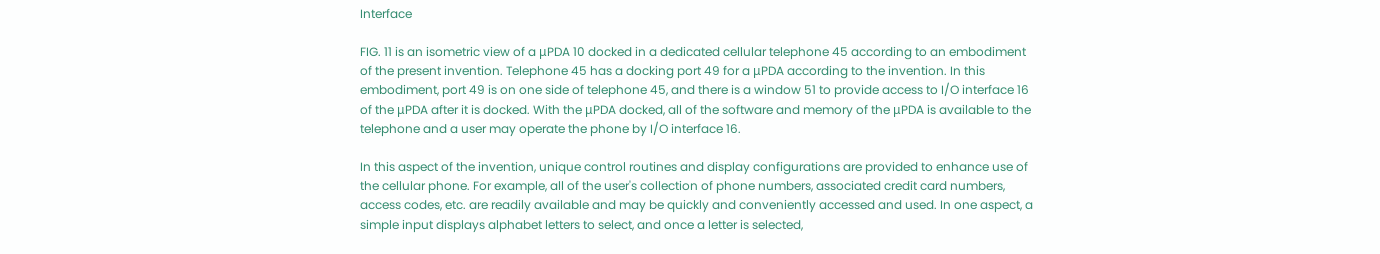Interface

FIG. 11 is an isometric view of a μPDA 10 docked in a dedicated cellular telephone 45 according to an embodiment of the present invention. Telephone 45 has a docking port 49 for a μPDA according to the invention. In this embodiment, port 49 is on one side of telephone 45, and there is a window 51 to provide access to I/O interface 16 of the μPDA after it is docked. With the μPDA docked, all of the software and memory of the μPDA is available to the telephone and a user may operate the phone by I/O interface 16.

In this aspect of the invention, unique control routines and display configurations are provided to enhance use of the cellular phone. For example, all of the user's collection of phone numbers, associated credit card numbers, access codes, etc. are readily available and may be quickly and conveniently accessed and used. In one aspect, a simple input displays alphabet letters to select, and once a letter is selected,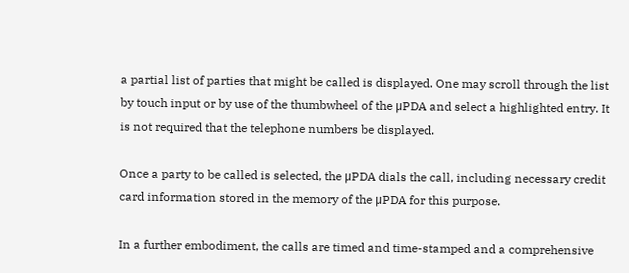a partial list of parties that might be called is displayed. One may scroll through the list by touch input or by use of the thumbwheel of the μPDA and select a highlighted entry. It is not required that the telephone numbers be displayed.

Once a party to be called is selected, the μPDA dials the call, including necessary credit card information stored in the memory of the μPDA for this purpose.

In a further embodiment, the calls are timed and time-stamped and a comprehensive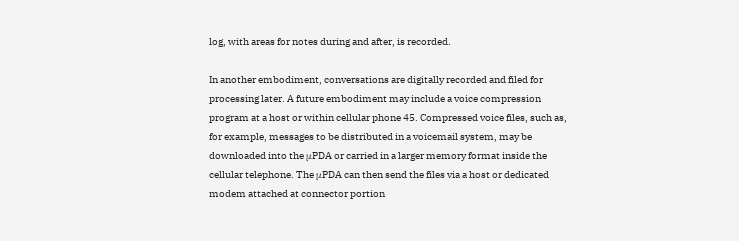log, with areas for notes during and after, is recorded.

In another embodiment, conversations are digitally recorded and filed for processing later. A future embodiment may include a voice compression program at a host or within cellular phone 45. Compressed voice files, such as, for example, messages to be distributed in a voicemail system, may be downloaded into the μPDA or carried in a larger memory format inside the cellular telephone. The μPDA can then send the files via a host or dedicated modem attached at connector portion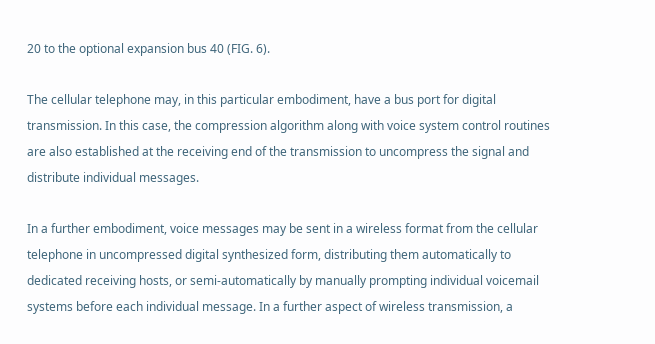20 to the optional expansion bus 40 (FIG. 6).

The cellular telephone may, in this particular embodiment, have a bus port for digital transmission. In this case, the compression algorithm along with voice system control routines are also established at the receiving end of the transmission to uncompress the signal and distribute individual messages.

In a further embodiment, voice messages may be sent in a wireless format from the cellular telephone in uncompressed digital synthesized form, distributing them automatically to dedicated receiving hosts, or semi-automatically by manually prompting individual voicemail systems before each individual message. In a further aspect of wireless transmission, a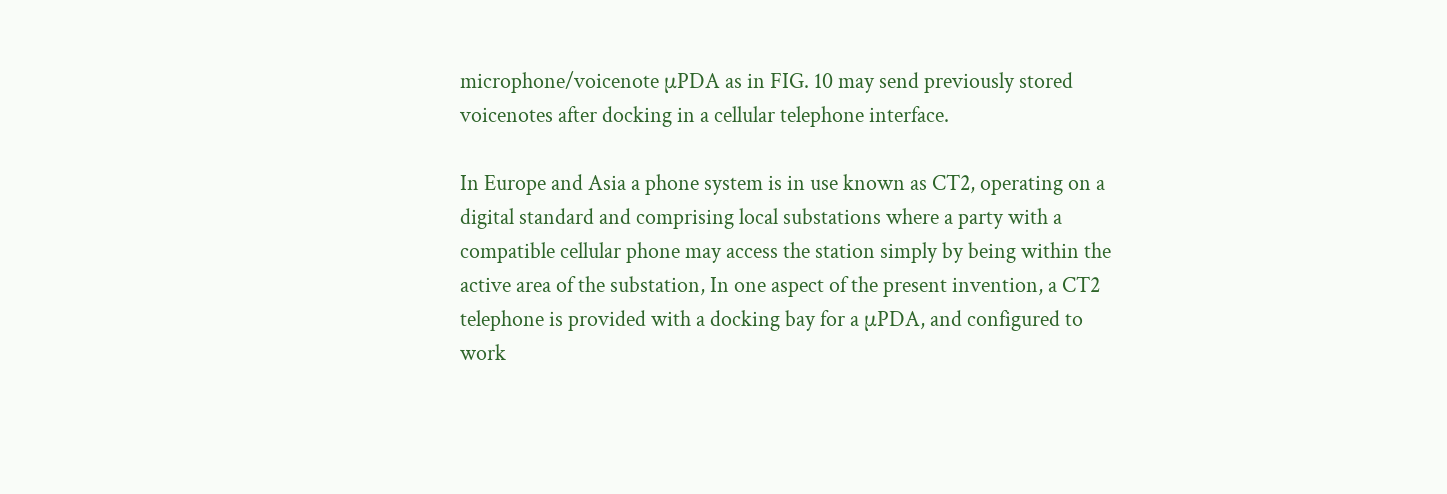microphone/voicenote μPDA as in FIG. 10 may send previously stored voicenotes after docking in a cellular telephone interface.

In Europe and Asia a phone system is in use known as CT2, operating on a digital standard and comprising local substations where a party with a compatible cellular phone may access the station simply by being within the active area of the substation, In one aspect of the present invention, a CT2 telephone is provided with a docking bay for a μPDA, and configured to work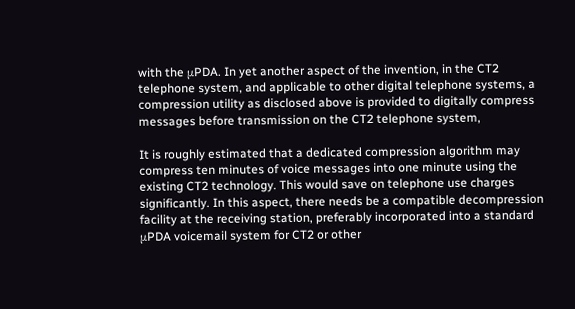with the μPDA. In yet another aspect of the invention, in the CT2 telephone system, and applicable to other digital telephone systems, a compression utility as disclosed above is provided to digitally compress messages before transmission on the CT2 telephone system,

It is roughly estimated that a dedicated compression algorithm may compress ten minutes of voice messages into one minute using the existing CT2 technology. This would save on telephone use charges significantly. In this aspect, there needs be a compatible decompression facility at the receiving station, preferably incorporated into a standard μPDA voicemail system for CT2 or other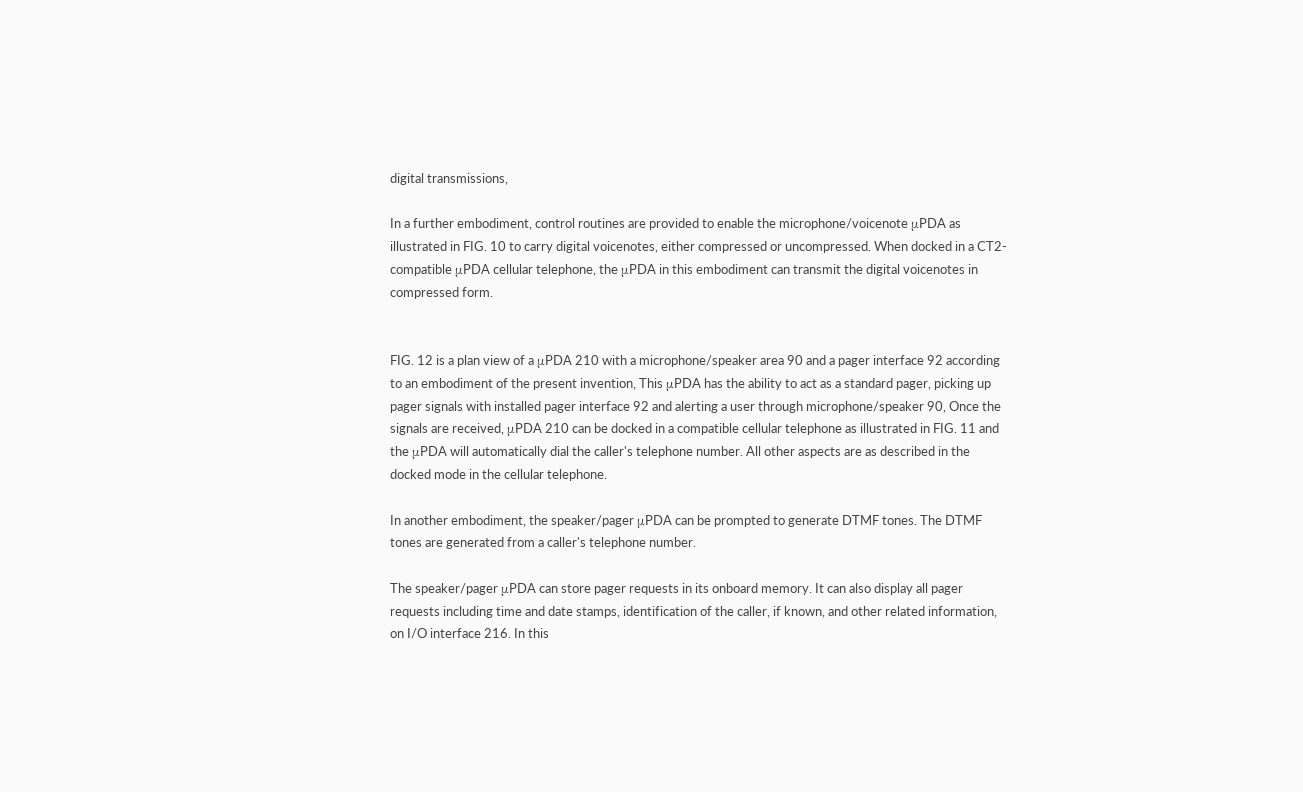digital transmissions,

In a further embodiment, control routines are provided to enable the microphone/voicenote μPDA as illustrated in FIG. 10 to carry digital voicenotes, either compressed or uncompressed. When docked in a CT2-compatible μPDA cellular telephone, the μPDA in this embodiment can transmit the digital voicenotes in compressed form.


FIG. 12 is a plan view of a μPDA 210 with a microphone/speaker area 90 and a pager interface 92 according to an embodiment of the present invention, This μPDA has the ability to act as a standard pager, picking up pager signals with installed pager interface 92 and alerting a user through microphone/speaker 90, Once the signals are received, μPDA 210 can be docked in a compatible cellular telephone as illustrated in FIG. 11 and the μPDA will automatically dial the caller's telephone number. All other aspects are as described in the docked mode in the cellular telephone.

In another embodiment, the speaker/pager μPDA can be prompted to generate DTMF tones. The DTMF tones are generated from a caller's telephone number.

The speaker/pager μPDA can store pager requests in its onboard memory. It can also display all pager requests including time and date stamps, identification of the caller, if known, and other related information, on I/O interface 216. In this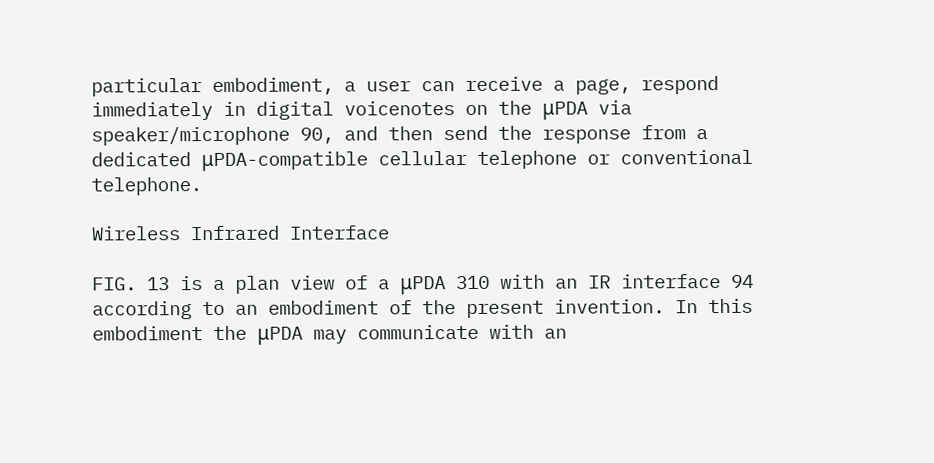particular embodiment, a user can receive a page, respond immediately in digital voicenotes on the μPDA via speaker/microphone 90, and then send the response from a dedicated μPDA-compatible cellular telephone or conventional telephone.

Wireless Infrared Interface

FIG. 13 is a plan view of a μPDA 310 with an IR interface 94 according to an embodiment of the present invention. In this embodiment the μPDA may communicate with an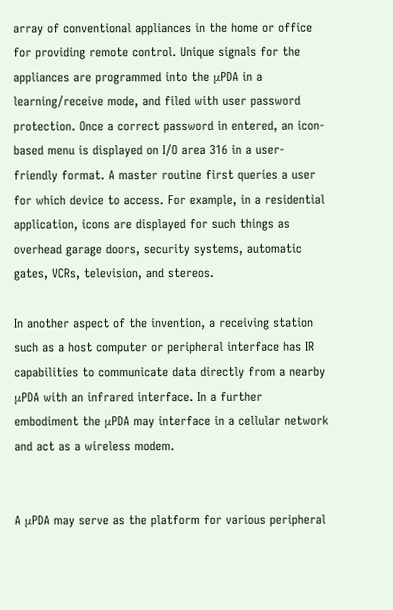array of conventional appliances in the home or office for providing remote control. Unique signals for the appliances are programmed into the μPDA in a learning/receive mode, and filed with user password protection. Once a correct password in entered, an icon-based menu is displayed on I/O area 316 in a user-friendly format. A master routine first queries a user for which device to access. For example, in a residential application, icons are displayed for such things as overhead garage doors, security systems, automatic gates, VCRs, television, and stereos.

In another aspect of the invention, a receiving station such as a host computer or peripheral interface has IR capabilities to communicate data directly from a nearby μPDA with an infrared interface. In a further embodiment the μPDA may interface in a cellular network and act as a wireless modem.


A μPDA may serve as the platform for various peripheral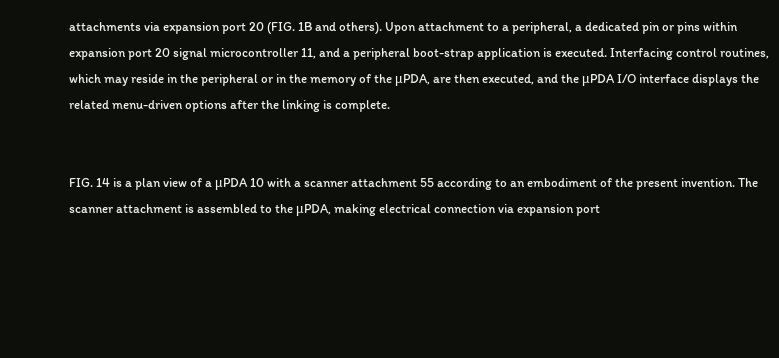attachments via expansion port 20 (FIG. 1B and others). Upon attachment to a peripheral, a dedicated pin or pins within expansion port 20 signal microcontroller 11, and a peripheral boot-strap application is executed. Interfacing control routines, which may reside in the peripheral or in the memory of the μPDA, are then executed, and the μPDA I/O interface displays the related menu-driven options after the linking is complete.


FIG. 14 is a plan view of a μPDA 10 with a scanner attachment 55 according to an embodiment of the present invention. The scanner attachment is assembled to the μPDA, making electrical connection via expansion port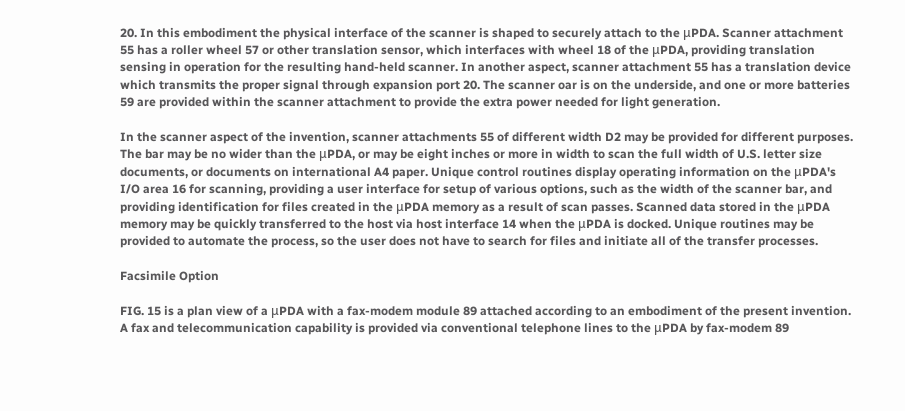20. In this embodiment the physical interface of the scanner is shaped to securely attach to the μPDA. Scanner attachment 55 has a roller wheel 57 or other translation sensor, which interfaces with wheel 18 of the μPDA, providing translation sensing in operation for the resulting hand-held scanner. In another aspect, scanner attachment 55 has a translation device which transmits the proper signal through expansion port 20. The scanner oar is on the underside, and one or more batteries 59 are provided within the scanner attachment to provide the extra power needed for light generation.

In the scanner aspect of the invention, scanner attachments 55 of different width D2 may be provided for different purposes. The bar may be no wider than the μPDA, or may be eight inches or more in width to scan the full width of U.S. letter size documents, or documents on international A4 paper. Unique control routines display operating information on the μPDA's I/O area 16 for scanning, providing a user interface for setup of various options, such as the width of the scanner bar, and providing identification for files created in the μPDA memory as a result of scan passes. Scanned data stored in the μPDA memory may be quickly transferred to the host via host interface 14 when the μPDA is docked. Unique routines may be provided to automate the process, so the user does not have to search for files and initiate all of the transfer processes.

Facsimile Option

FIG. 15 is a plan view of a μPDA with a fax-modem module 89 attached according to an embodiment of the present invention. A fax and telecommunication capability is provided via conventional telephone lines to the μPDA by fax-modem 89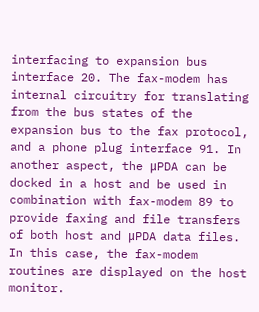interfacing to expansion bus interface 20. The fax-modem has internal circuitry for translating from the bus states of the expansion bus to the fax protocol, and a phone plug interface 91. In another aspect, the μPDA can be docked in a host and be used in combination with fax-modem 89 to provide faxing and file transfers of both host and μPDA data files. In this case, the fax-modem routines are displayed on the host monitor.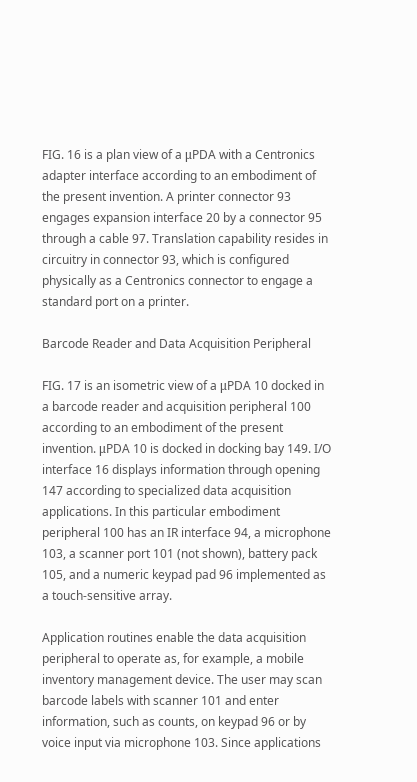FIG. 16 is a plan view of a μPDA with a Centronics adapter interface according to an embodiment of the present invention. A printer connector 93 engages expansion interface 20 by a connector 95 through a cable 97. Translation capability resides in circuitry in connector 93, which is configured physically as a Centronics connector to engage a standard port on a printer.

Barcode Reader and Data Acquisition Peripheral

FIG. 17 is an isometric view of a μPDA 10 docked in a barcode reader and acquisition peripheral 100 according to an embodiment of the present invention. μPDA 10 is docked in docking bay 149. I/O interface 16 displays information through opening 147 according to specialized data acquisition applications. In this particular embodiment peripheral 100 has an IR interface 94, a microphone 103, a scanner port 101 (not shown), battery pack 105, and a numeric keypad pad 96 implemented as a touch-sensitive array.

Application routines enable the data acquisition peripheral to operate as, for example, a mobile inventory management device. The user may scan barcode labels with scanner 101 and enter information, such as counts, on keypad 96 or by voice input via microphone 103. Since applications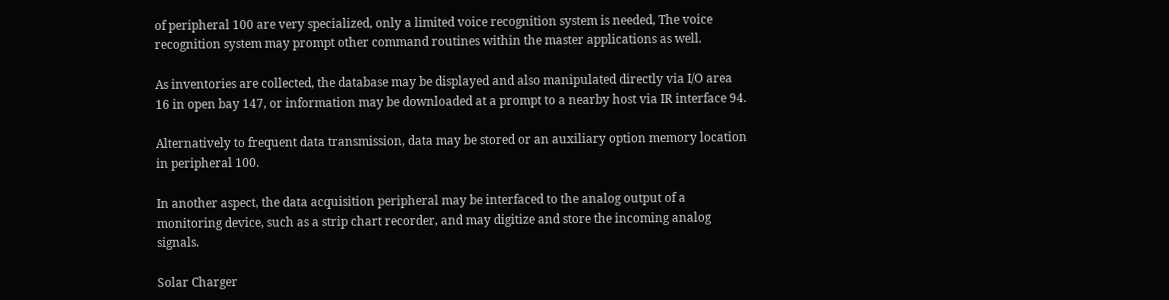of peripheral 100 are very specialized, only a limited voice recognition system is needed, The voice recognition system may prompt other command routines within the master applications as well.

As inventories are collected, the database may be displayed and also manipulated directly via I/O area 16 in open bay 147, or information may be downloaded at a prompt to a nearby host via IR interface 94.

Alternatively to frequent data transmission, data may be stored or an auxiliary option memory location in peripheral 100.

In another aspect, the data acquisition peripheral may be interfaced to the analog output of a monitoring device, such as a strip chart recorder, and may digitize and store the incoming analog signals.

Solar Charger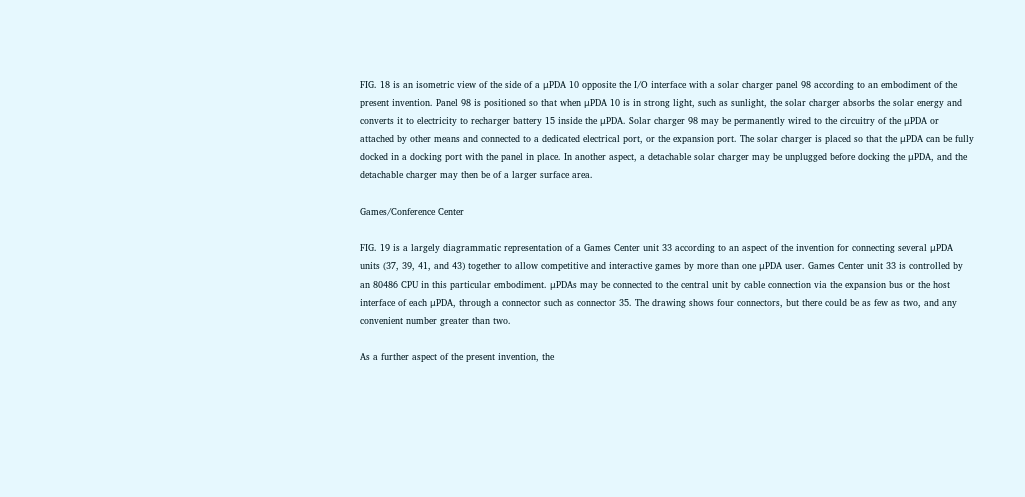FIG. 18 is an isometric view of the side of a μPDA 10 opposite the I/O interface with a solar charger panel 98 according to an embodiment of the present invention. Panel 98 is positioned so that when μPDA 10 is in strong light, such as sunlight, the solar charger absorbs the solar energy and converts it to electricity to recharger battery 15 inside the μPDA. Solar charger 98 may be permanently wired to the circuitry of the μPDA or attached by other means and connected to a dedicated electrical port, or the expansion port. The solar charger is placed so that the μPDA can be fully docked in a docking port with the panel in place. In another aspect, a detachable solar charger may be unplugged before docking the μPDA, and the detachable charger may then be of a larger surface area.

Games/Conference Center

FIG. 19 is a largely diagrammatic representation of a Games Center unit 33 according to an aspect of the invention for connecting several μPDA units (37, 39, 41, and 43) together to allow competitive and interactive games by more than one μPDA user. Games Center unit 33 is controlled by an 80486 CPU in this particular embodiment. μPDAs may be connected to the central unit by cable connection via the expansion bus or the host interface of each μPDA, through a connector such as connector 35. The drawing shows four connectors, but there could be as few as two, and any convenient number greater than two.

As a further aspect of the present invention, the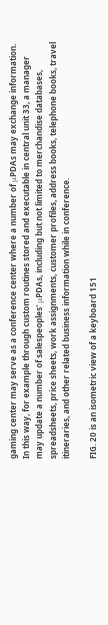gaming center may serve as a conference center where a number of μPDAs may exchange information. In this way, for example through custom routines stored and executable in central unit 33, a manager may update a number of salespeoples' μPDAs, including but not limited to merchandise databases, spreadsheets, price sheets, work assignments, customer profiles, address books, telephone books, travel itineraries, and other related business information while in conference.

FIG. 20 is an isometric view of a keyboard 151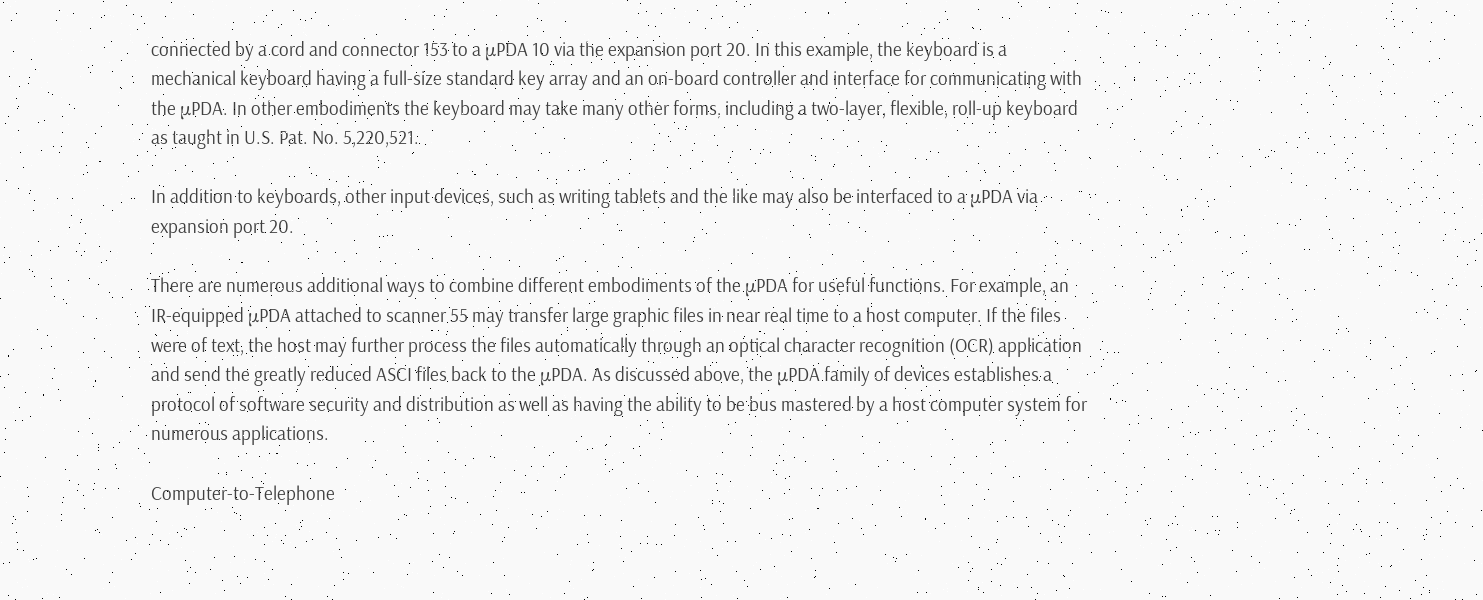connected by a cord and connector 153 to a μPDA 10 via the expansion port 20. In this example, the keyboard is a mechanical keyboard having a full-size standard key array and an on-board controller and interface for communicating with the μPDA. In other embodiments the keyboard may take many other forms, including a two-layer, flexible, roll-up keyboard as taught in U.S. Pat. No. 5,220,521.

In addition to keyboards, other input devices, such as writing tablets and the like may also be interfaced to a μPDA via expansion port 20.

There are numerous additional ways to combine different embodiments of the μPDA for useful functions. For example, an IR-equipped μPDA attached to scanner 55 may transfer large graphic files in near real time to a host computer. If the files were of text, the host may further process the files automatically through an optical character recognition (OCR) application and send the greatly reduced ASCI files back to the μPDA. As discussed above, the μPDA family of devices establishes a protocol of software security and distribution as well as having the ability to be bus mastered by a host computer system for numerous applications.

Computer-to-Telephone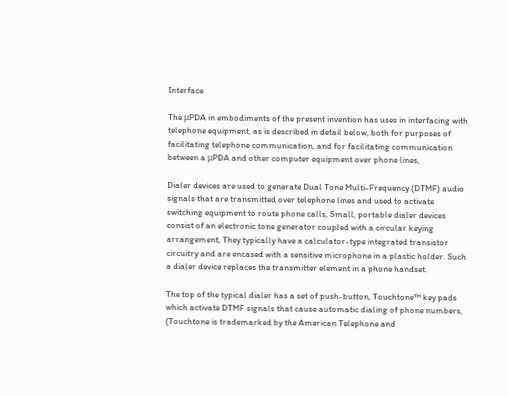Interface

The μPDA in embodiments of the present invention has uses in interfacing with telephone equipment, as is described in detail below, both for purposes of facilitating telephone communication, and for facilitating communication between a μPDA and other computer equipment over phone lines,

Dialer devices are used to generate Dual Tone Multi-Frequency (DTMF) audio signals that are transmitted over telephone lines and used to activate switching equipment to route phone calls, Small, portable dialer devices consist of an electronic tone generator coupled with a circular keying arrangement, They typically have a calculator-type integrated transistor circuitry and are encased with a sensitive microphone in a plastic holder. Such a dialer device replaces the transmitter element in a phone handset.

The top of the typical dialer has a set of push-button, Touchtone™ key pads which activate DTMF signals that cause automatic dialing of phone numbers, (Touchtone is trademarked by the American Telephone and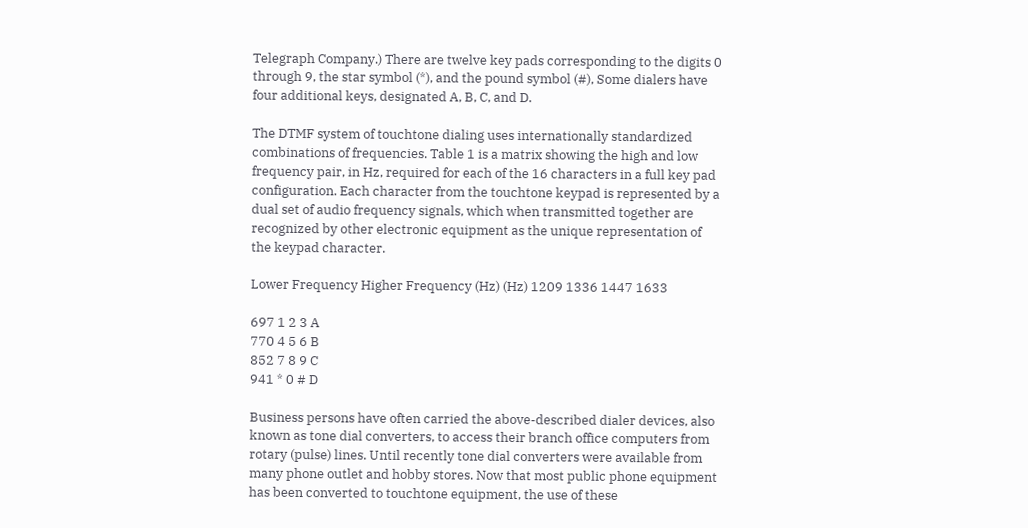Telegraph Company.) There are twelve key pads corresponding to the digits 0 through 9, the star symbol (*), and the pound symbol (#), Some dialers have four additional keys, designated A, B, C, and D.

The DTMF system of touchtone dialing uses internationally standardized combinations of frequencies. Table 1 is a matrix showing the high and low frequency pair, in Hz, required for each of the 16 characters in a full key pad configuration. Each character from the touchtone keypad is represented by a dual set of audio frequency signals, which when transmitted together are recognized by other electronic equipment as the unique representation of the keypad character.

Lower Frequency Higher Frequency (Hz) (Hz) 1209 1336 1447 1633

697 1 2 3 A
770 4 5 6 B
852 7 8 9 C
941 * 0 # D

Business persons have often carried the above-described dialer devices, also known as tone dial converters, to access their branch office computers from rotary (pulse) lines. Until recently tone dial converters were available from many phone outlet and hobby stores. Now that most public phone equipment has been converted to touchtone equipment, the use of these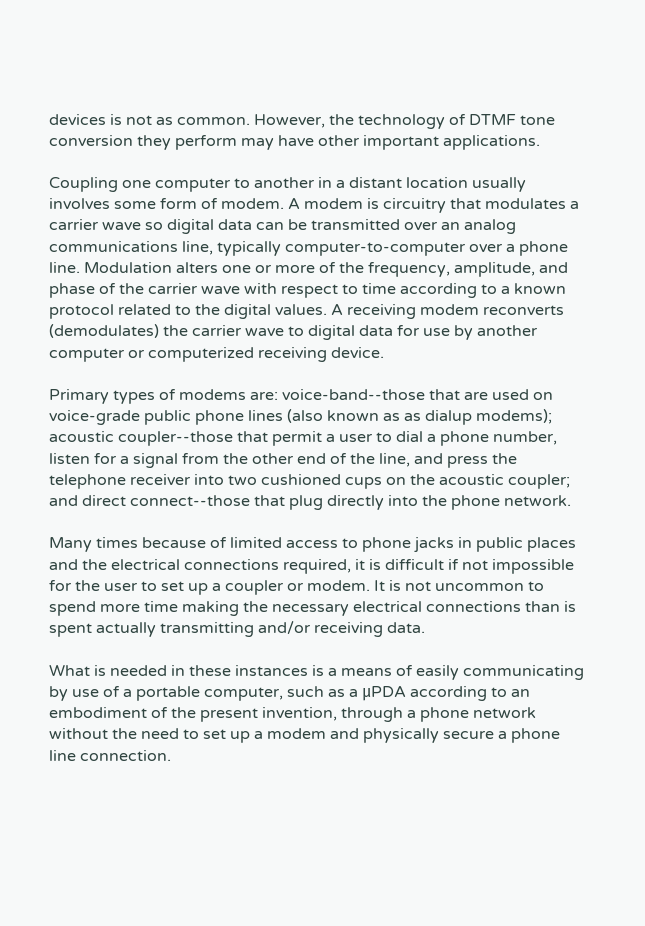devices is not as common. However, the technology of DTMF tone conversion they perform may have other important applications.

Coupling one computer to another in a distant location usually involves some form of modem. A modem is circuitry that modulates a carrier wave so digital data can be transmitted over an analog communications line, typically computer-to-computer over a phone line. Modulation alters one or more of the frequency, amplitude, and phase of the carrier wave with respect to time according to a known protocol related to the digital values. A receiving modem reconverts (demodulates) the carrier wave to digital data for use by another computer or computerized receiving device.

Primary types of modems are: voice-band--those that are used on voice-grade public phone lines (also known as as dialup modems); acoustic coupler--those that permit a user to dial a phone number, listen for a signal from the other end of the line, and press the telephone receiver into two cushioned cups on the acoustic coupler; and direct connect--those that plug directly into the phone network.

Many times because of limited access to phone jacks in public places and the electrical connections required, it is difficult if not impossible for the user to set up a coupler or modem. It is not uncommon to spend more time making the necessary electrical connections than is spent actually transmitting and/or receiving data.

What is needed in these instances is a means of easily communicating by use of a portable computer, such as a μPDA according to an embodiment of the present invention, through a phone network without the need to set up a modem and physically secure a phone line connection.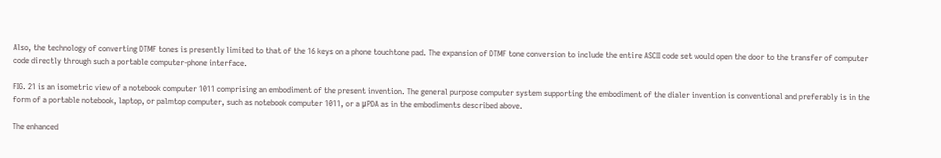Also, the technology of converting DTMF tones is presently limited to that of the 16 keys on a phone touchtone pad. The expansion of DTMF tone conversion to include the entire ASCII code set would open the door to the transfer of computer code directly through such a portable computer-phone interface.

FIG. 21 is an isometric view of a notebook computer 1011 comprising an embodiment of the present invention. The general purpose computer system supporting the embodiment of the dialer invention is conventional and preferably is in the form of a portable notebook, laptop, or palmtop computer, such as notebook computer 1011, or a μPDA as in the embodiments described above.

The enhanced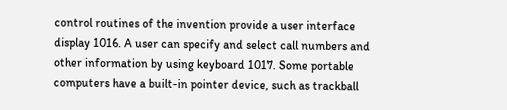control routines of the invention provide a user interface display 1016. A user can specify and select call numbers and other information by using keyboard 1017. Some portable computers have a built-in pointer device, such as trackball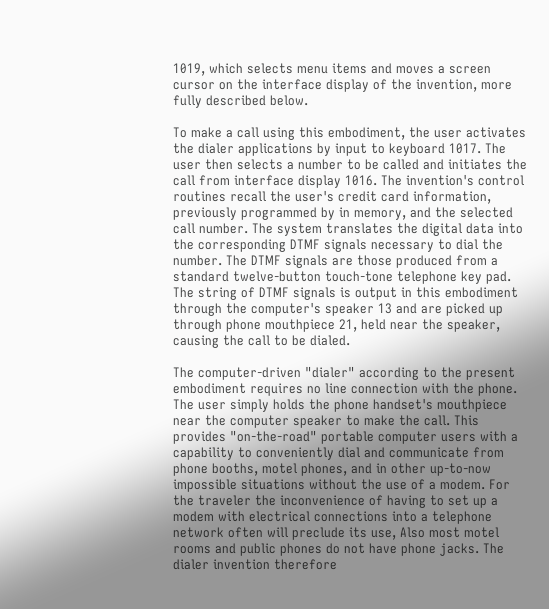1019, which selects menu items and moves a screen cursor on the interface display of the invention, more fully described below.

To make a call using this embodiment, the user activates the dialer applications by input to keyboard 1017. The user then selects a number to be called and initiates the call from interface display 1016. The invention's control routines recall the user's credit card information, previously programmed by in memory, and the selected call number. The system translates the digital data into the corresponding DTMF signals necessary to dial the number. The DTMF signals are those produced from a standard twelve-button touch-tone telephone key pad. The string of DTMF signals is output in this embodiment through the computer's speaker 13 and are picked up through phone mouthpiece 21, held near the speaker, causing the call to be dialed.

The computer-driven "dialer" according to the present embodiment requires no line connection with the phone. The user simply holds the phone handset's mouthpiece near the computer speaker to make the call. This provides "on-the-road" portable computer users with a capability to conveniently dial and communicate from phone booths, motel phones, and in other up-to-now impossible situations without the use of a modem. For the traveler the inconvenience of having to set up a modem with electrical connections into a telephone network often will preclude its use, Also most motel rooms and public phones do not have phone jacks. The dialer invention therefore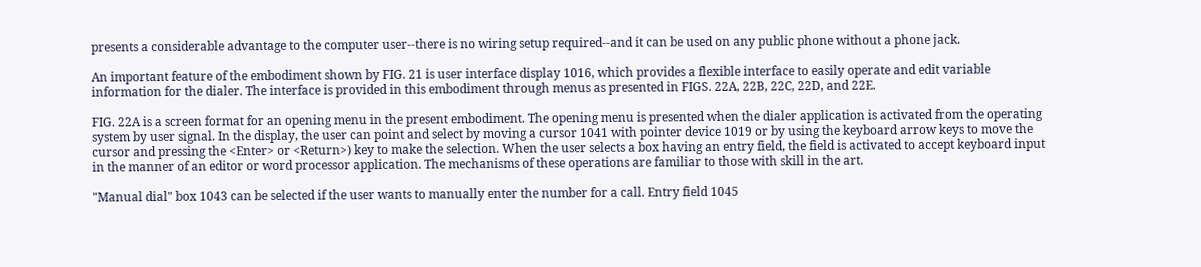presents a considerable advantage to the computer user--there is no wiring setup required--and it can be used on any public phone without a phone jack.

An important feature of the embodiment shown by FIG. 21 is user interface display 1016, which provides a flexible interface to easily operate and edit variable information for the dialer. The interface is provided in this embodiment through menus as presented in FIGS. 22A, 22B, 22C, 22D, and 22E.

FIG. 22A is a screen format for an opening menu in the present embodiment. The opening menu is presented when the dialer application is activated from the operating system by user signal. In the display, the user can point and select by moving a cursor 1041 with pointer device 1019 or by using the keyboard arrow keys to move the cursor and pressing the <Enter> or <Return>) key to make the selection. When the user selects a box having an entry field, the field is activated to accept keyboard input in the manner of an editor or word processor application. The mechanisms of these operations are familiar to those with skill in the art.

"Manual dial" box 1043 can be selected if the user wants to manually enter the number for a call. Entry field 1045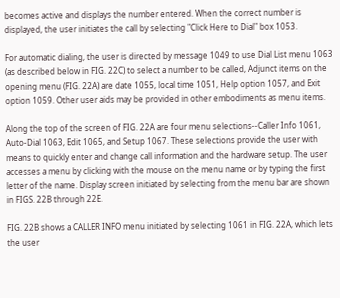becomes active and displays the number entered. When the correct number is displayed, the user initiates the call by selecting "Click Here to Dial" box 1053.

For automatic dialing, the user is directed by message 1049 to use Dial List menu 1063 (as described below in FIG. 22C) to select a number to be called, Adjunct items on the opening menu (FIG. 22A) are date 1055, local time 1051, Help option 1057, and Exit option 1059. Other user aids may be provided in other embodiments as menu items.

Along the top of the screen of FIG. 22A are four menu selections--Caller Info 1061, Auto-Dial 1063, Edit 1065, and Setup 1067. These selections provide the user with means to quickly enter and change call information and the hardware setup. The user accesses a menu by clicking with the mouse on the menu name or by typing the first letter of the name. Display screen initiated by selecting from the menu bar are shown in FIGS. 22B through 22E.

FIG. 22B shows a CALLER INFO menu initiated by selecting 1061 in FIG. 22A, which lets the user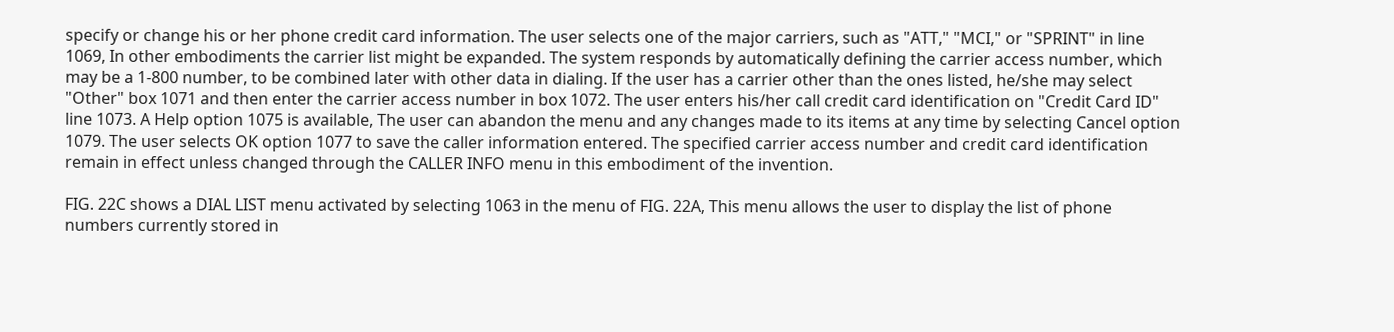specify or change his or her phone credit card information. The user selects one of the major carriers, such as "ATT," "MCI," or "SPRINT" in line 1069, In other embodiments the carrier list might be expanded. The system responds by automatically defining the carrier access number, which may be a 1-800 number, to be combined later with other data in dialing. If the user has a carrier other than the ones listed, he/she may select "Other" box 1071 and then enter the carrier access number in box 1072. The user enters his/her call credit card identification on "Credit Card ID" line 1073. A Help option 1075 is available, The user can abandon the menu and any changes made to its items at any time by selecting Cancel option 1079. The user selects OK option 1077 to save the caller information entered. The specified carrier access number and credit card identification remain in effect unless changed through the CALLER INFO menu in this embodiment of the invention.

FIG. 22C shows a DIAL LIST menu activated by selecting 1063 in the menu of FIG. 22A, This menu allows the user to display the list of phone numbers currently stored in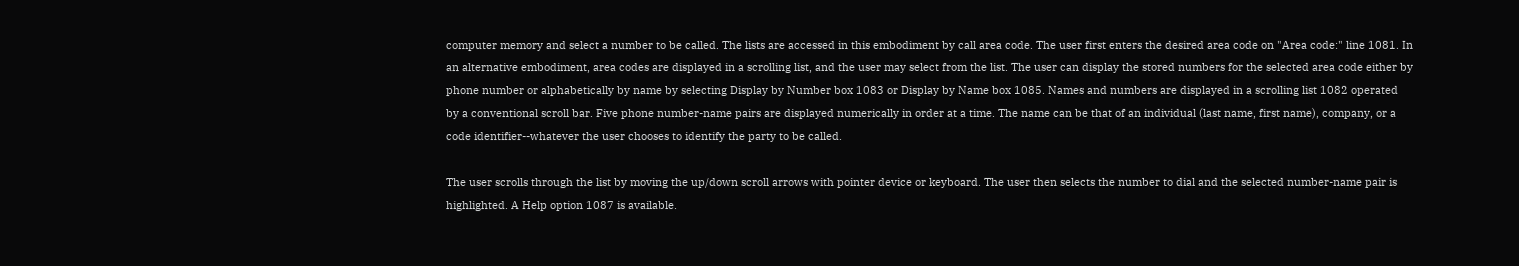computer memory and select a number to be called. The lists are accessed in this embodiment by call area code. The user first enters the desired area code on "Area code:" line 1081. In an alternative embodiment, area codes are displayed in a scrolling list, and the user may select from the list. The user can display the stored numbers for the selected area code either by phone number or alphabetically by name by selecting Display by Number box 1083 or Display by Name box 1085. Names and numbers are displayed in a scrolling list 1082 operated by a conventional scroll bar. Five phone number-name pairs are displayed numerically in order at a time. The name can be that of an individual (last name, first name), company, or a code identifier--whatever the user chooses to identify the party to be called.

The user scrolls through the list by moving the up/down scroll arrows with pointer device or keyboard. The user then selects the number to dial and the selected number-name pair is highlighted. A Help option 1087 is available.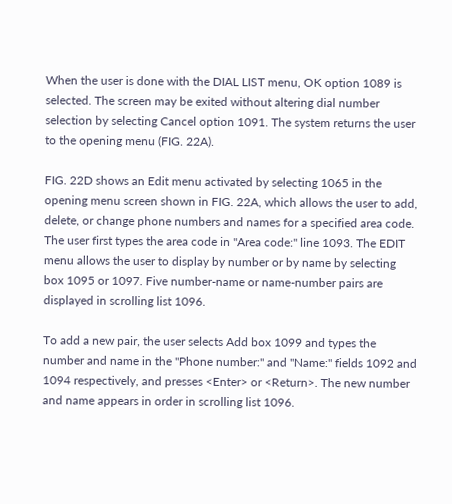When the user is done with the DIAL LIST menu, OK option 1089 is selected. The screen may be exited without altering dial number selection by selecting Cancel option 1091. The system returns the user to the opening menu (FIG. 22A).

FIG. 22D shows an Edit menu activated by selecting 1065 in the opening menu screen shown in FIG. 22A, which allows the user to add, delete, or change phone numbers and names for a specified area code. The user first types the area code in "Area code:" line 1093. The EDIT menu allows the user to display by number or by name by selecting box 1095 or 1097. Five number-name or name-number pairs are displayed in scrolling list 1096.

To add a new pair, the user selects Add box 1099 and types the number and name in the "Phone number:" and "Name:" fields 1092 and 1094 respectively, and presses <Enter> or <Return>. The new number and name appears in order in scrolling list 1096.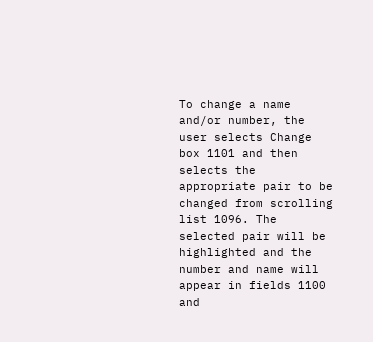To change a name and/or number, the user selects Change box 1101 and then selects the appropriate pair to be changed from scrolling list 1096. The selected pair will be highlighted and the number and name will appear in fields 1100 and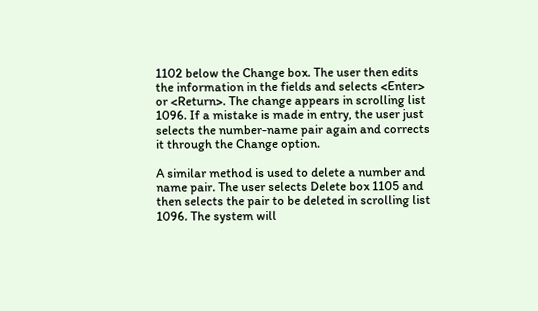1102 below the Change box. The user then edits the information in the fields and selects <Enter> or <Return>. The change appears in scrolling list 1096. If a mistake is made in entry, the user just selects the number-name pair again and corrects it through the Change option.

A similar method is used to delete a number and name pair. The user selects Delete box 1105 and then selects the pair to be deleted in scrolling list 1096. The system will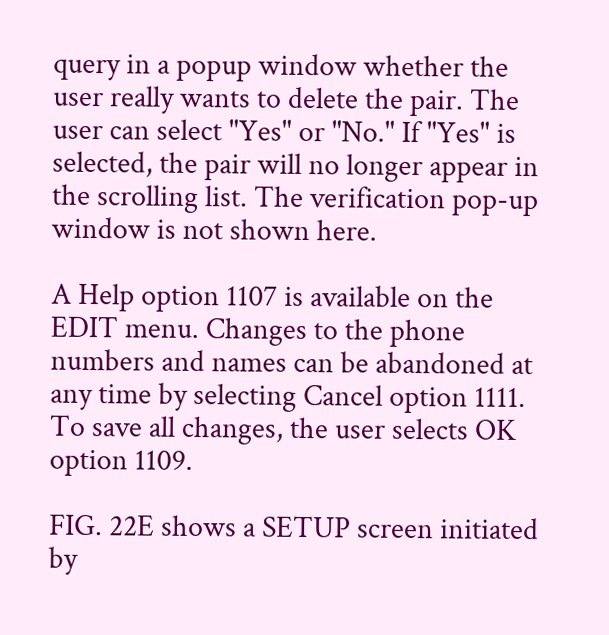query in a popup window whether the user really wants to delete the pair. The user can select "Yes" or "No." If "Yes" is selected, the pair will no longer appear in the scrolling list. The verification pop-up window is not shown here.

A Help option 1107 is available on the EDIT menu. Changes to the phone numbers and names can be abandoned at any time by selecting Cancel option 1111. To save all changes, the user selects OK option 1109.

FIG. 22E shows a SETUP screen initiated by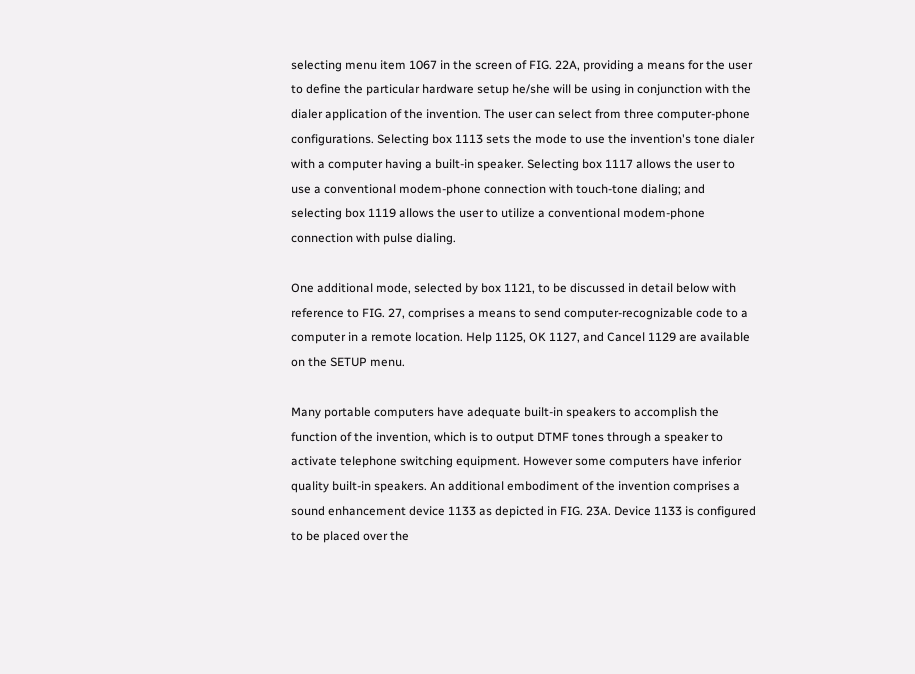selecting menu item 1067 in the screen of FIG. 22A, providing a means for the user to define the particular hardware setup he/she will be using in conjunction with the dialer application of the invention. The user can select from three computer-phone configurations. Selecting box 1113 sets the mode to use the invention's tone dialer with a computer having a built-in speaker. Selecting box 1117 allows the user to use a conventional modem-phone connection with touch-tone dialing; and selecting box 1119 allows the user to utilize a conventional modem-phone connection with pulse dialing.

One additional mode, selected by box 1121, to be discussed in detail below with reference to FIG. 27, comprises a means to send computer-recognizable code to a computer in a remote location. Help 1125, OK 1127, and Cancel 1129 are available on the SETUP menu.

Many portable computers have adequate built-in speakers to accomplish the function of the invention, which is to output DTMF tones through a speaker to activate telephone switching equipment. However some computers have inferior quality built-in speakers. An additional embodiment of the invention comprises a sound enhancement device 1133 as depicted in FIG. 23A. Device 1133 is configured to be placed over the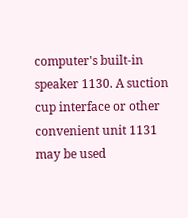computer's built-in speaker 1130. A suction cup interface or other convenient unit 1131 may be used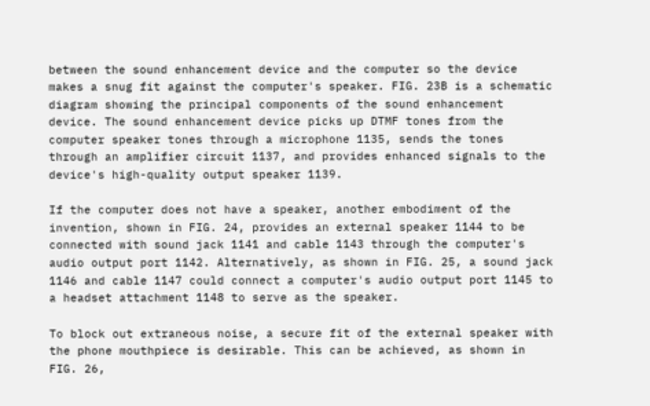between the sound enhancement device and the computer so the device makes a snug fit against the computer's speaker. FIG. 23B is a schematic diagram showing the principal components of the sound enhancement device. The sound enhancement device picks up DTMF tones from the computer speaker tones through a microphone 1135, sends the tones through an amplifier circuit 1137, and provides enhanced signals to the device's high-quality output speaker 1139.

If the computer does not have a speaker, another embodiment of the invention, shown in FIG. 24, provides an external speaker 1144 to be connected with sound jack 1141 and cable 1143 through the computer's audio output port 1142. Alternatively, as shown in FIG. 25, a sound jack 1146 and cable 1147 could connect a computer's audio output port 1145 to a headset attachment 1148 to serve as the speaker.

To block out extraneous noise, a secure fit of the external speaker with the phone mouthpiece is desirable. This can be achieved, as shown in FIG. 26,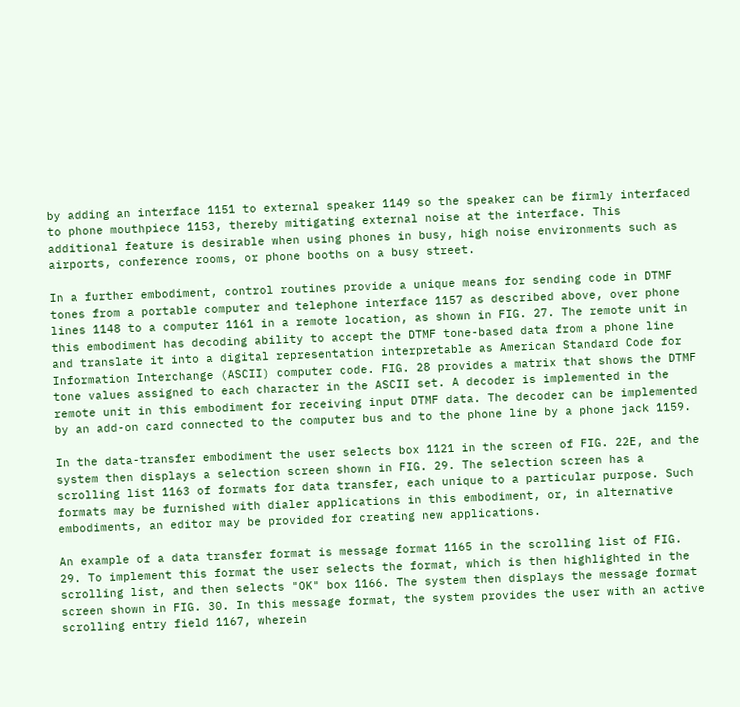by adding an interface 1151 to external speaker 1149 so the speaker can be firmly interfaced to phone mouthpiece 1153, thereby mitigating external noise at the interface. This additional feature is desirable when using phones in busy, high noise environments such as airports, conference rooms, or phone booths on a busy street.

In a further embodiment, control routines provide a unique means for sending code in DTMF tones from a portable computer and telephone interface 1157 as described above, over phone lines 1148 to a computer 1161 in a remote location, as shown in FIG. 27. The remote unit in this embodiment has decoding ability to accept the DTMF tone-based data from a phone line and translate it into a digital representation interpretable as American Standard Code for Information Interchange (ASCII) computer code. FIG. 28 provides a matrix that shows the DTMF tone values assigned to each character in the ASCII set. A decoder is implemented in the remote unit in this embodiment for receiving input DTMF data. The decoder can be implemented by an add-on card connected to the computer bus and to the phone line by a phone jack 1159.

In the data-transfer embodiment the user selects box 1121 in the screen of FIG. 22E, and the system then displays a selection screen shown in FIG. 29. The selection screen has a scrolling list 1163 of formats for data transfer, each unique to a particular purpose. Such formats may be furnished with dialer applications in this embodiment, or, in alternative embodiments, an editor may be provided for creating new applications.

An example of a data transfer format is message format 1165 in the scrolling list of FIG. 29. To implement this format the user selects the format, which is then highlighted in the scrolling list, and then selects "OK" box 1166. The system then displays the message format screen shown in FIG. 30. In this message format, the system provides the user with an active scrolling entry field 1167, wherein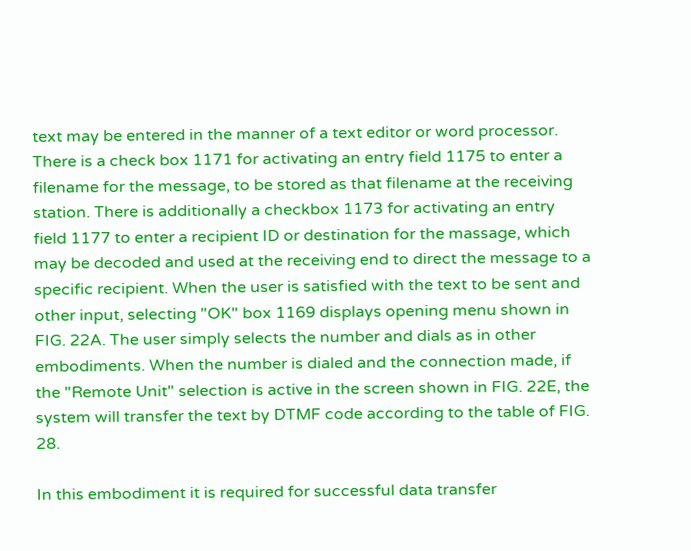text may be entered in the manner of a text editor or word processor. There is a check box 1171 for activating an entry field 1175 to enter a filename for the message, to be stored as that filename at the receiving station. There is additionally a checkbox 1173 for activating an entry field 1177 to enter a recipient ID or destination for the massage, which may be decoded and used at the receiving end to direct the message to a specific recipient. When the user is satisfied with the text to be sent and other input, selecting "OK" box 1169 displays opening menu shown in FIG. 22A. The user simply selects the number and dials as in other embodiments. When the number is dialed and the connection made, if the "Remote Unit" selection is active in the screen shown in FIG. 22E, the system will transfer the text by DTMF code according to the table of FIG. 28.

In this embodiment it is required for successful data transfer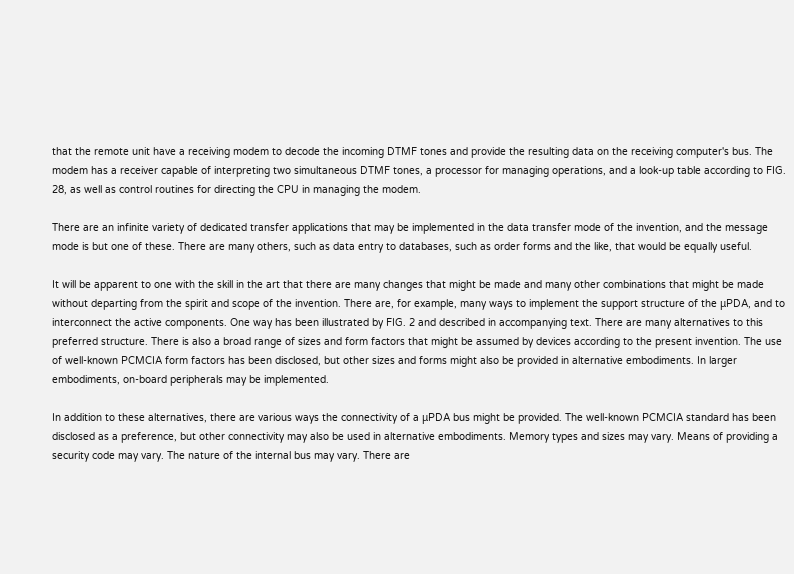that the remote unit have a receiving modem to decode the incoming DTMF tones and provide the resulting data on the receiving computer's bus. The modem has a receiver capable of interpreting two simultaneous DTMF tones, a processor for managing operations, and a look-up table according to FIG. 28, as well as control routines for directing the CPU in managing the modem.

There are an infinite variety of dedicated transfer applications that may be implemented in the data transfer mode of the invention, and the message mode is but one of these. There are many others, such as data entry to databases, such as order forms and the like, that would be equally useful.

It will be apparent to one with the skill in the art that there are many changes that might be made and many other combinations that might be made without departing from the spirit and scope of the invention. There are, for example, many ways to implement the support structure of the μPDA, and to interconnect the active components. One way has been illustrated by FIG. 2 and described in accompanying text. There are many alternatives to this preferred structure. There is also a broad range of sizes and form factors that might be assumed by devices according to the present invention. The use of well-known PCMCIA form factors has been disclosed, but other sizes and forms might also be provided in alternative embodiments. In larger embodiments, on-board peripherals may be implemented.

In addition to these alternatives, there are various ways the connectivity of a μPDA bus might be provided. The well-known PCMCIA standard has been disclosed as a preference, but other connectivity may also be used in alternative embodiments. Memory types and sizes may vary. Means of providing a security code may vary. The nature of the internal bus may vary. There are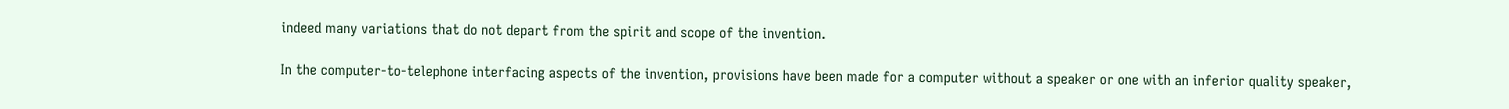indeed many variations that do not depart from the spirit and scope of the invention.

In the computer-to-telephone interfacing aspects of the invention, provisions have been made for a computer without a speaker or one with an inferior quality speaker,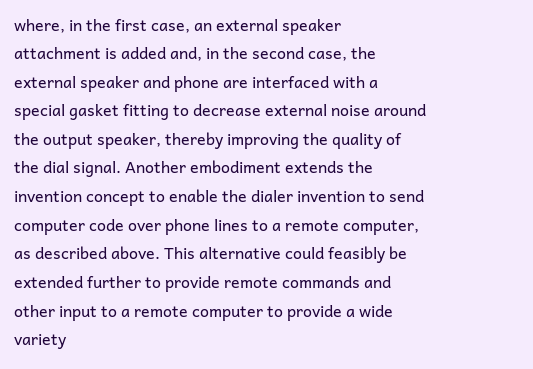where, in the first case, an external speaker attachment is added and, in the second case, the external speaker and phone are interfaced with a special gasket fitting to decrease external noise around the output speaker, thereby improving the quality of the dial signal. Another embodiment extends the invention concept to enable the dialer invention to send computer code over phone lines to a remote computer, as described above. This alternative could feasibly be extended further to provide remote commands and other input to a remote computer to provide a wide variety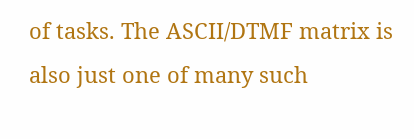of tasks. The ASCII/DTMF matrix is also just one of many such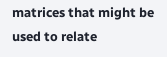matrices that might be used to relate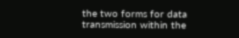the two forms for data transmission within the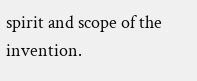spirit and scope of the invention.